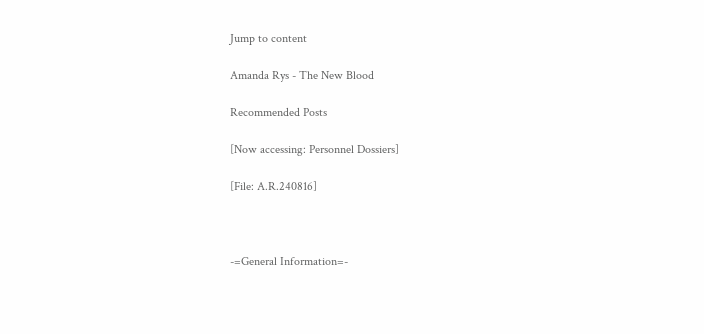Jump to content

Amanda Rys - The New Blood

Recommended Posts

[Now accessing: Personnel Dossiers]

[File: A.R.240816]



-=General Information=-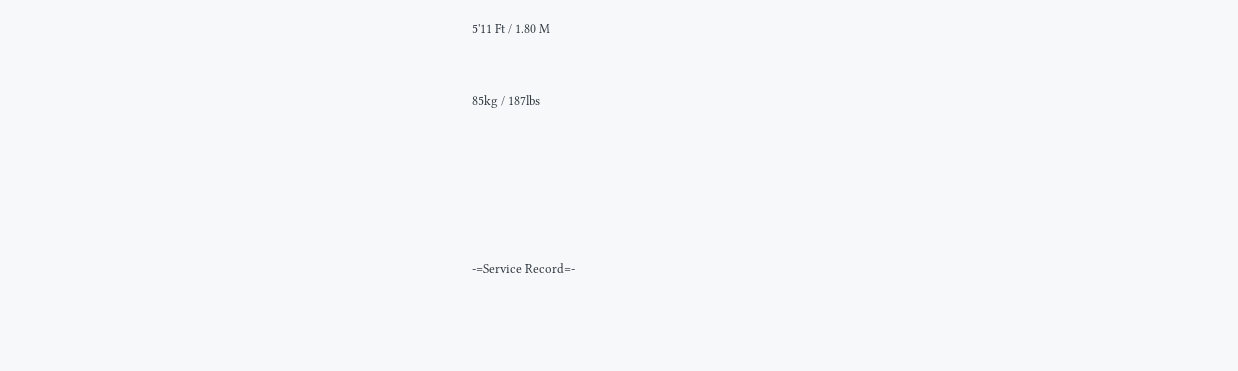5'11 Ft / 1.80 M


85kg / 187lbs






-=Service Record=-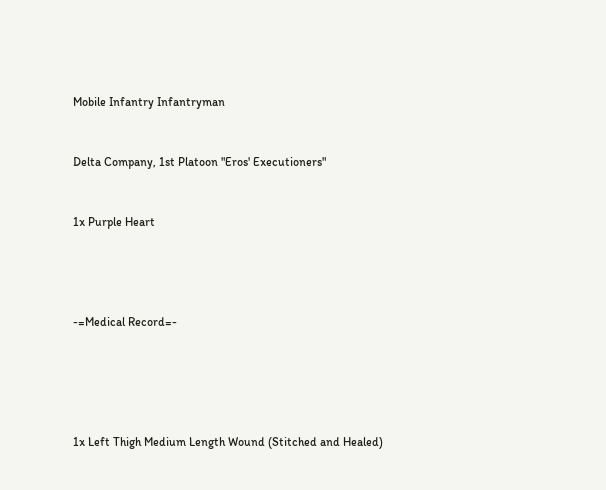Mobile Infantry Infantryman


Delta Company, 1st Platoon "Eros' Executioners"


1x Purple Heart




-=Medical Record=-





1x Left Thigh Medium Length Wound (Stitched and Healed)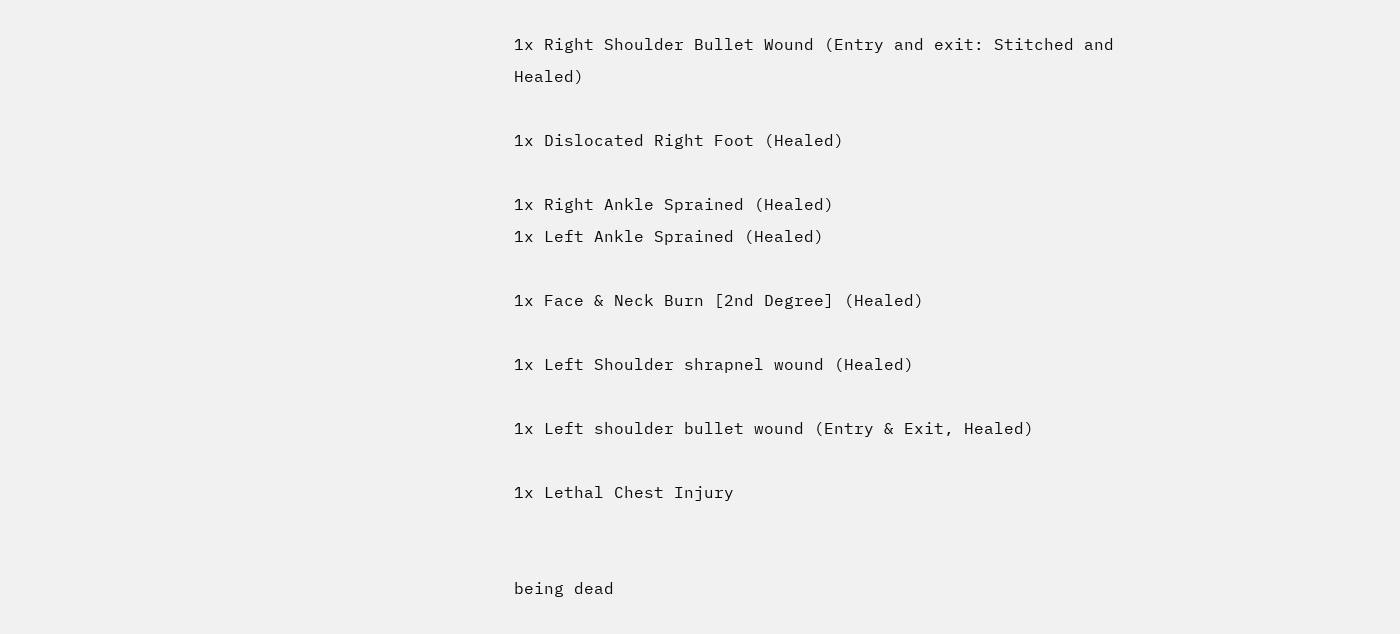1x Right Shoulder Bullet Wound (Entry and exit: Stitched and Healed)

1x Dislocated Right Foot (Healed)

1x Right Ankle Sprained (Healed)
1x Left Ankle Sprained (Healed)

1x Face & Neck Burn [2nd Degree] (Healed)

1x Left Shoulder shrapnel wound (Healed)

1x Left shoulder bullet wound (Entry & Exit, Healed)

1x Lethal Chest Injury


being dead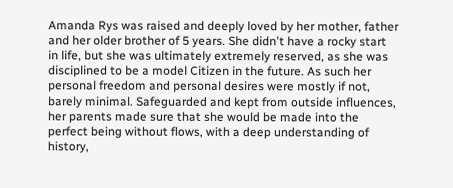Amanda Rys was raised and deeply loved by her mother, father and her older brother of 5 years. She didn't have a rocky start in life, but she was ultimately extremely reserved, as she was disciplined to be a model Citizen in the future. As such her personal freedom and personal desires were mostly if not, barely minimal. Safeguarded and kept from outside influences, her parents made sure that she would be made into the perfect being without flows, with a deep understanding of history,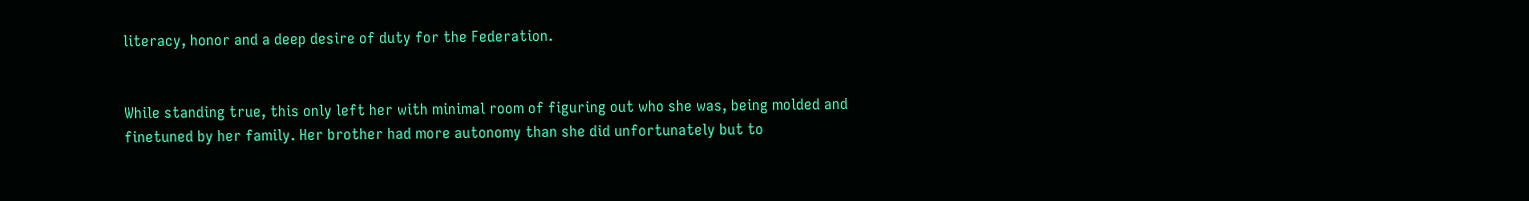literacy, honor and a deep desire of duty for the Federation.


While standing true, this only left her with minimal room of figuring out who she was, being molded and finetuned by her family. Her brother had more autonomy than she did unfortunately but to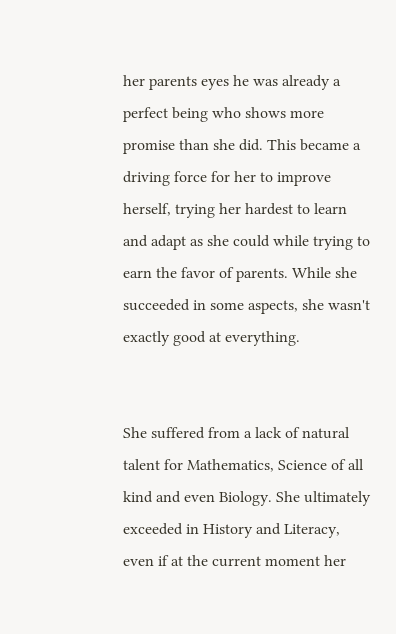her parents eyes he was already a perfect being who shows more promise than she did. This became a driving force for her to improve herself, trying her hardest to learn and adapt as she could while trying to earn the favor of parents. While she succeeded in some aspects, she wasn't exactly good at everything.


She suffered from a lack of natural talent for Mathematics, Science of all kind and even Biology. She ultimately exceeded in History and Literacy, even if at the current moment her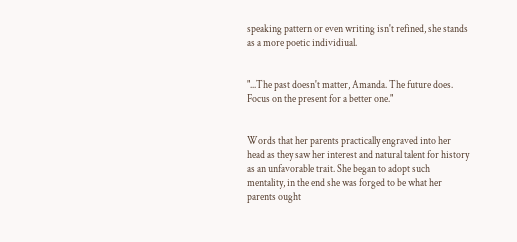speaking pattern or even writing isn't refined, she stands as a more poetic individiual.


"...The past doesn't matter, Amanda. The future does. Focus on the present for a better one."


Words that her parents practically engraved into her head as they saw her interest and natural talent for history as an unfavorable trait. She began to adopt such mentality, in the end she was forged to be what her parents ought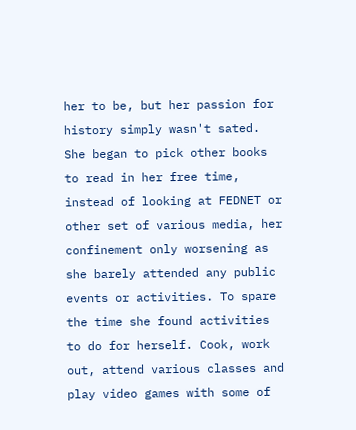her to be, but her passion for history simply wasn't sated. She began to pick other books to read in her free time, instead of looking at FEDNET or other set of various media, her confinement only worsening as she barely attended any public events or activities. To spare the time she found activities to do for herself. Cook, work out, attend various classes and play video games with some of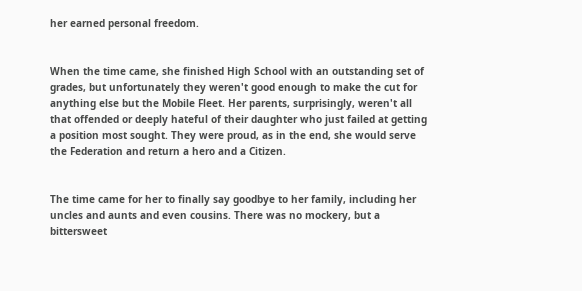her earned personal freedom.


When the time came, she finished High School with an outstanding set of grades, but unfortunately they weren't good enough to make the cut for anything else but the Mobile Fleet. Her parents, surprisingly, weren't all that offended or deeply hateful of their daughter who just failed at getting a position most sought. They were proud, as in the end, she would serve the Federation and return a hero and a Citizen.


The time came for her to finally say goodbye to her family, including her uncles and aunts and even cousins. There was no mockery, but a bittersweet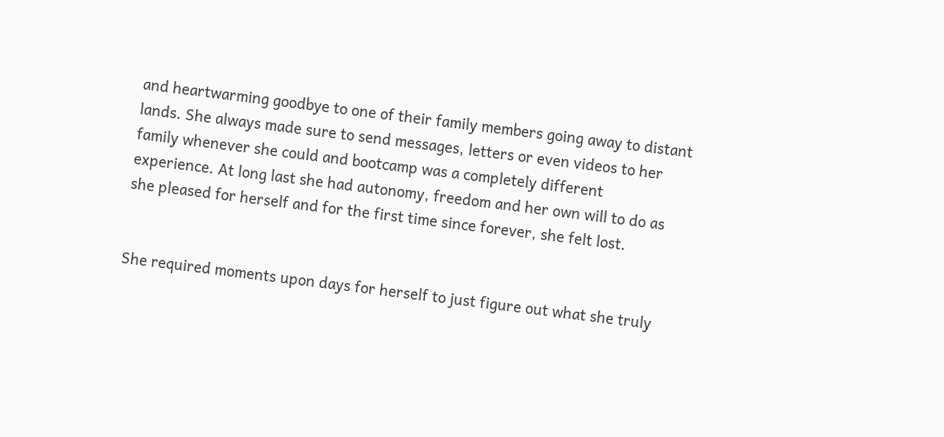and heartwarming goodbye to one of their family members going away to distant lands. She always made sure to send messages, letters or even videos to her family whenever she could and bootcamp was a completely different experience. At long last she had autonomy, freedom and her own will to do as she pleased for herself and for the first time since forever, she felt lost.


She required moments upon days for herself to just figure out what she truly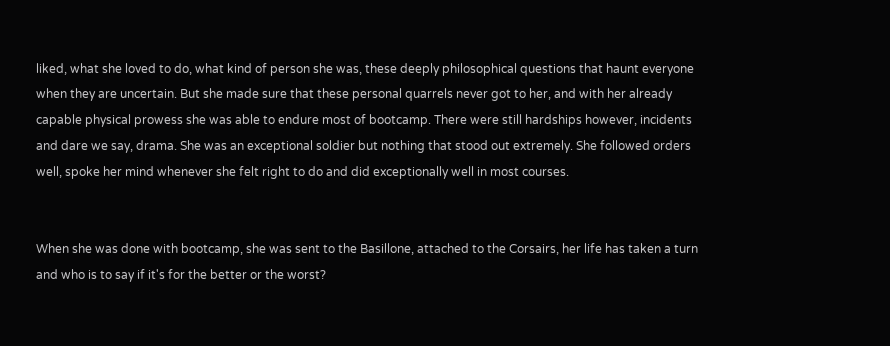liked, what she loved to do, what kind of person she was, these deeply philosophical questions that haunt everyone when they are uncertain. But she made sure that these personal quarrels never got to her, and with her already capable physical prowess she was able to endure most of bootcamp. There were still hardships however, incidents and dare we say, drama. She was an exceptional soldier but nothing that stood out extremely. She followed orders well, spoke her mind whenever she felt right to do and did exceptionally well in most courses.


When she was done with bootcamp, she was sent to the Basillone, attached to the Corsairs, her life has taken a turn and who is to say if it's for the better or the worst?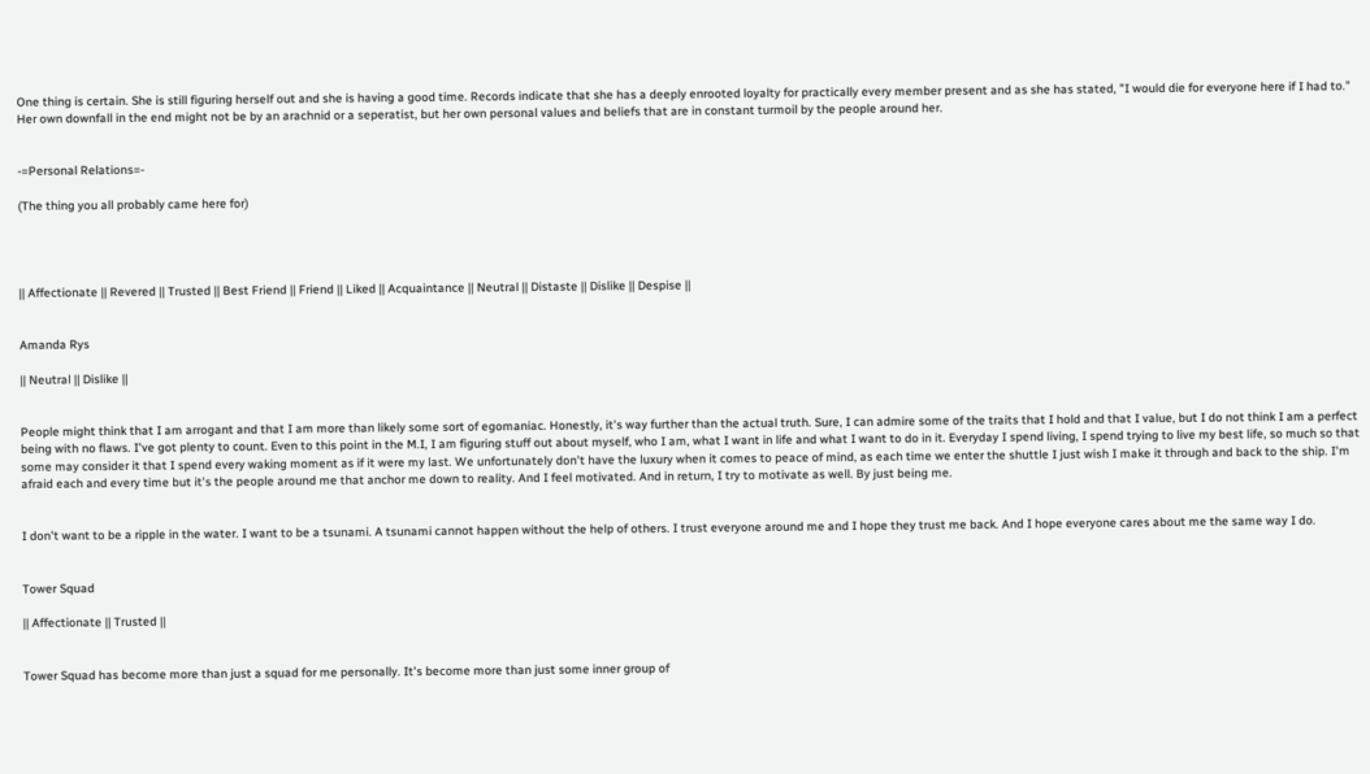One thing is certain. She is still figuring herself out and she is having a good time. Records indicate that she has a deeply enrooted loyalty for practically every member present and as she has stated, "I would die for everyone here if I had to." Her own downfall in the end might not be by an arachnid or a seperatist, but her own personal values and beliefs that are in constant turmoil by the people around her.


-=Personal Relations=-

(The thing you all probably came here for)




|| Affectionate || Revered || Trusted || Best Friend || Friend || Liked || Acquaintance || Neutral || Distaste || Dislike || Despise ||


Amanda Rys

|| Neutral || Dislike ||


People might think that I am arrogant and that I am more than likely some sort of egomaniac. Honestly, it's way further than the actual truth. Sure, I can admire some of the traits that I hold and that I value, but I do not think I am a perfect being with no flaws. I've got plenty to count. Even to this point in the M.I, I am figuring stuff out about myself, who I am, what I want in life and what I want to do in it. Everyday I spend living, I spend trying to live my best life, so much so that some may consider it that I spend every waking moment as if it were my last. We unfortunately don't have the luxury when it comes to peace of mind, as each time we enter the shuttle I just wish I make it through and back to the ship. I'm afraid each and every time but it's the people around me that anchor me down to reality. And I feel motivated. And in return, I try to motivate as well. By just being me.


I don't want to be a ripple in the water. I want to be a tsunami. A tsunami cannot happen without the help of others. I trust everyone around me and I hope they trust me back. And I hope everyone cares about me the same way I do.


Tower Squad

|| Affectionate || Trusted ||


Tower Squad has become more than just a squad for me personally. It's become more than just some inner group of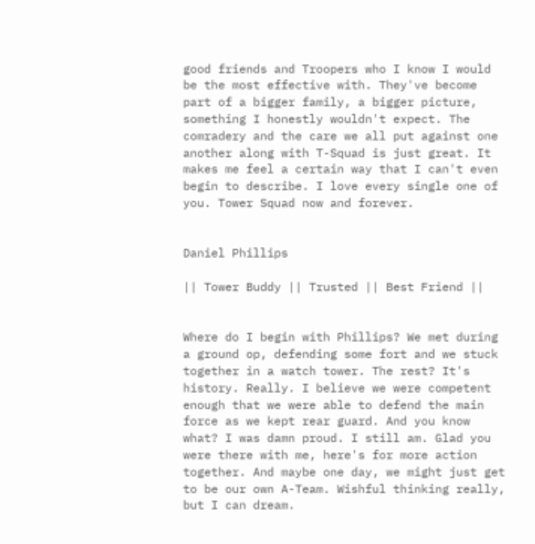good friends and Troopers who I know I would be the most effective with. They've become part of a bigger family, a bigger picture, something I honestly wouldn't expect. The comradery and the care we all put against one another along with T-Squad is just great. It makes me feel a certain way that I can't even begin to describe. I love every single one of you. Tower Squad now and forever.


Daniel Phillips

|| Tower Buddy || Trusted || Best Friend ||


Where do I begin with Phillips? We met during a ground op, defending some fort and we stuck together in a watch tower. The rest? It's history. Really. I believe we were competent enough that we were able to defend the main force as we kept rear guard. And you know what? I was damn proud. I still am. Glad you were there with me, here's for more action together. And maybe one day, we might just get to be our own A-Team. Wishful thinking really, but I can dream.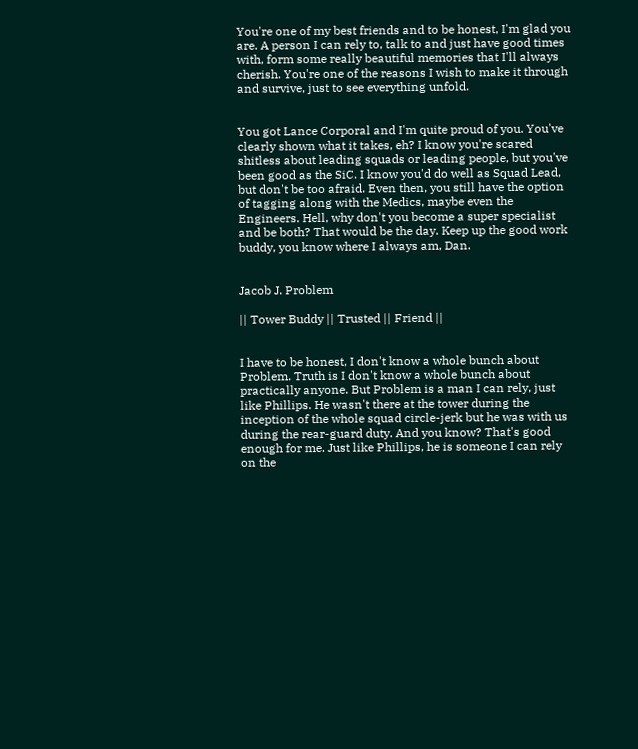You're one of my best friends and to be honest, I'm glad you are. A person I can rely to, talk to and just have good times with, form some really beautiful memories that I'll always cherish. You're one of the reasons I wish to make it through and survive, just to see everything unfold.


You got Lance Corporal and I'm quite proud of you. You've clearly shown what it takes, eh? I know you're scared shitless about leading squads or leading people, but you've been good as the SiC. I know you'd do well as Squad Lead, but don't be too afraid. Even then, you still have the option of tagging along with the Medics, maybe even the Engineers. Hell, why don't you become a super specialist and be both? That would be the day. Keep up the good work buddy, you know where I always am, Dan.


Jacob J. Problem

|| Tower Buddy || Trusted || Friend ||


I have to be honest, I don't know a whole bunch about Problem. Truth is I don't know a whole bunch about practically anyone. But Problem is a man I can rely, just like Phillips. He wasn't there at the tower during the inception of the whole squad circle-jerk but he was with us during the rear-guard duty. And you know? That's good enough for me. Just like Phillips, he is someone I can rely on the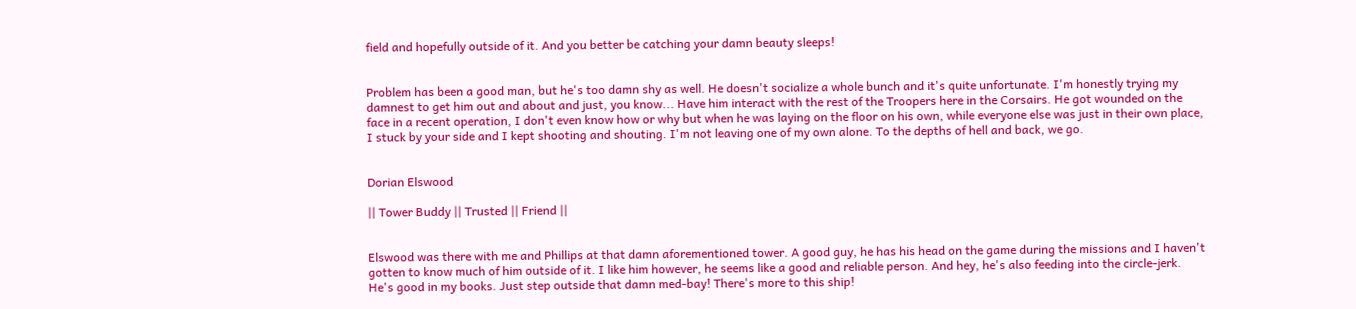field and hopefully outside of it. And you better be catching your damn beauty sleeps!


Problem has been a good man, but he's too damn shy as well. He doesn't socialize a whole bunch and it's quite unfortunate. I'm honestly trying my damnest to get him out and about and just, you know... Have him interact with the rest of the Troopers here in the Corsairs. He got wounded on the face in a recent operation, I don't even know how or why but when he was laying on the floor on his own, while everyone else was just in their own place, I stuck by your side and I kept shooting and shouting. I'm not leaving one of my own alone. To the depths of hell and back, we go.


Dorian Elswood

|| Tower Buddy || Trusted || Friend ||


Elswood was there with me and Phillips at that damn aforementioned tower. A good guy, he has his head on the game during the missions and I haven't gotten to know much of him outside of it. I like him however, he seems like a good and reliable person. And hey, he's also feeding into the circle-jerk. He's good in my books. Just step outside that damn med-bay! There's more to this ship!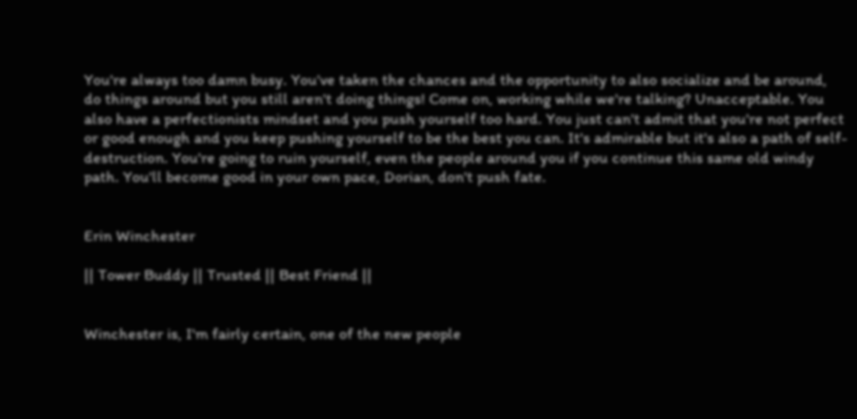You're always too damn busy. You've taken the chances and the opportunity to also socialize and be around, do things around but you still aren't doing things! Come on, working while we're talking? Unacceptable. You also have a perfectionists mindset and you push yourself too hard. You just can't admit that you're not perfect or good enough and you keep pushing yourself to be the best you can. It's admirable but it's also a path of self-destruction. You're going to ruin yourself, even the people around you if you continue this same old windy path. You'll become good in your own pace, Dorian, don't push fate.


Erin Winchester

|| Tower Buddy || Trusted || Best Friend ||


Winchester is, I'm fairly certain, one of the new people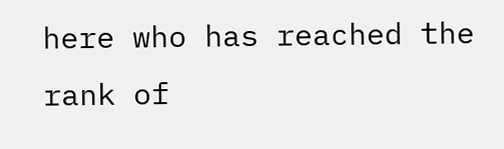here who has reached the rank of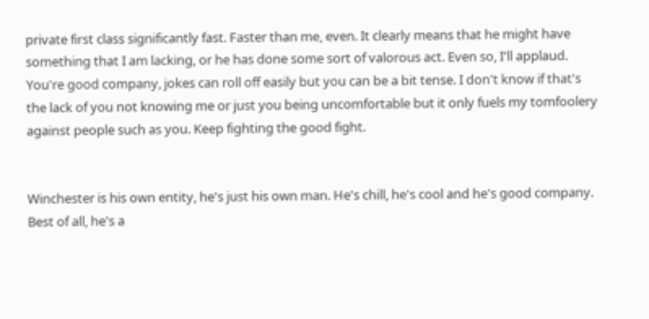private first class significantly fast. Faster than me, even. It clearly means that he might have something that I am lacking, or he has done some sort of valorous act. Even so, I'll applaud. You're good company, jokes can roll off easily but you can be a bit tense. I don't know if that's the lack of you not knowing me or just you being uncomfortable but it only fuels my tomfoolery against people such as you. Keep fighting the good fight.


Winchester is his own entity, he's just his own man. He's chill, he's cool and he's good company. Best of all, he's a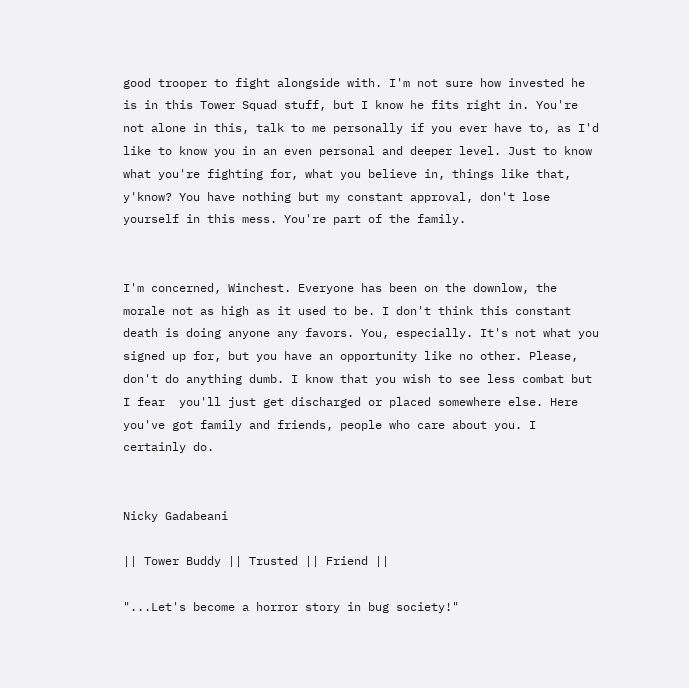good trooper to fight alongside with. I'm not sure how invested he is in this Tower Squad stuff, but I know he fits right in. You're not alone in this, talk to me personally if you ever have to, as I'd like to know you in an even personal and deeper level. Just to know what you're fighting for, what you believe in, things like that, y'know? You have nothing but my constant approval, don't lose yourself in this mess. You're part of the family.


I'm concerned, Winchest. Everyone has been on the downlow, the morale not as high as it used to be. I don't think this constant death is doing anyone any favors. You, especially. It's not what you signed up for, but you have an opportunity like no other. Please, don't do anything dumb. I know that you wish to see less combat but I fear  you'll just get discharged or placed somewhere else. Here you've got family and friends, people who care about you. I certainly do.


Nicky Gadabeani

|| Tower Buddy || Trusted || Friend ||

"...Let's become a horror story in bug society!"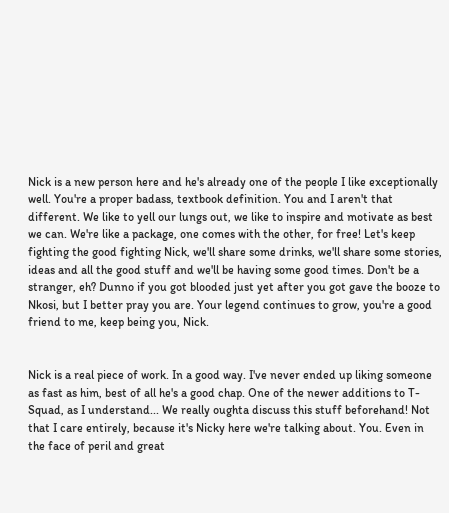Nick is a new person here and he's already one of the people I like exceptionally well. You're a proper badass, textbook definition. You and I aren't that different. We like to yell our lungs out, we like to inspire and motivate as best we can. We're like a package, one comes with the other, for free! Let's keep fighting the good fighting Nick, we'll share some drinks, we'll share some stories, ideas and all the good stuff and we'll be having some good times. Don't be a stranger, eh? Dunno if you got blooded just yet after you got gave the booze to Nkosi, but I better pray you are. Your legend continues to grow, you're a good friend to me, keep being you, Nick.


Nick is a real piece of work. In a good way. I've never ended up liking someone as fast as him, best of all he's a good chap. One of the newer additions to T-Squad, as I understand... We really oughta discuss this stuff beforehand! Not that I care entirely, because it's Nicky here we're talking about. You. Even in the face of peril and great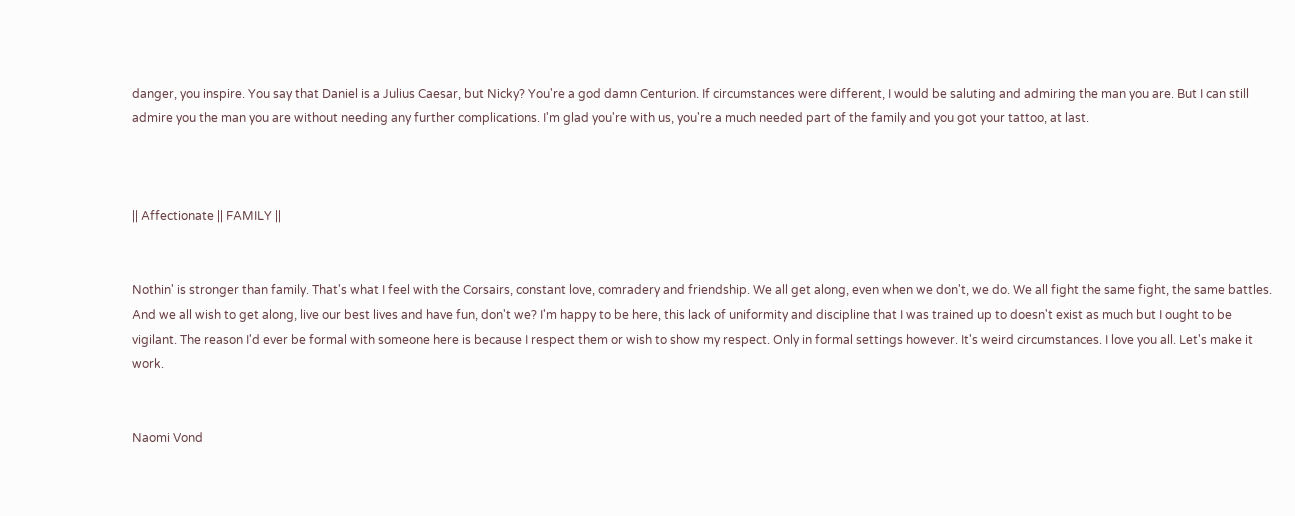danger, you inspire. You say that Daniel is a Julius Caesar, but Nicky? You're a god damn Centurion. If circumstances were different, I would be saluting and admiring the man you are. But I can still admire you the man you are without needing any further complications. I'm glad you're with us, you're a much needed part of the family and you got your tattoo, at last.



|| Affectionate || FAMILY ||


Nothin' is stronger than family. That's what I feel with the Corsairs, constant love, comradery and friendship. We all get along, even when we don't, we do. We all fight the same fight, the same battles. And we all wish to get along, live our best lives and have fun, don't we? I'm happy to be here, this lack of uniformity and discipline that I was trained up to doesn't exist as much but I ought to be vigilant. The reason I'd ever be formal with someone here is because I respect them or wish to show my respect. Only in formal settings however. It's weird circumstances. I love you all. Let's make it work.


Naomi Vond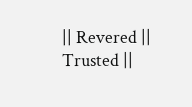|| Revered || Trusted ||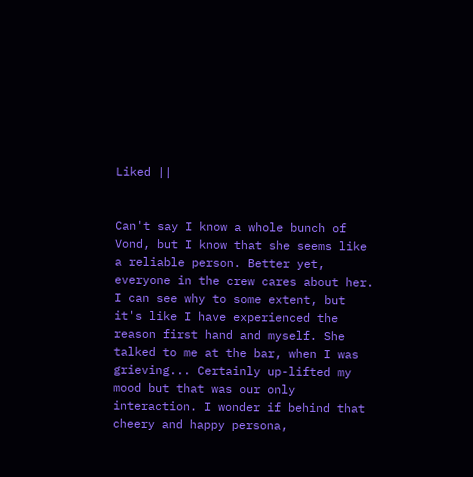Liked ||


Can't say I know a whole bunch of Vond, but I know that she seems like a reliable person. Better yet, everyone in the crew cares about her. I can see why to some extent, but it's like I have experienced the reason first hand and myself. She talked to me at the bar, when I was grieving... Certainly up-lifted my mood but that was our only interaction. I wonder if behind that cheery and happy persona,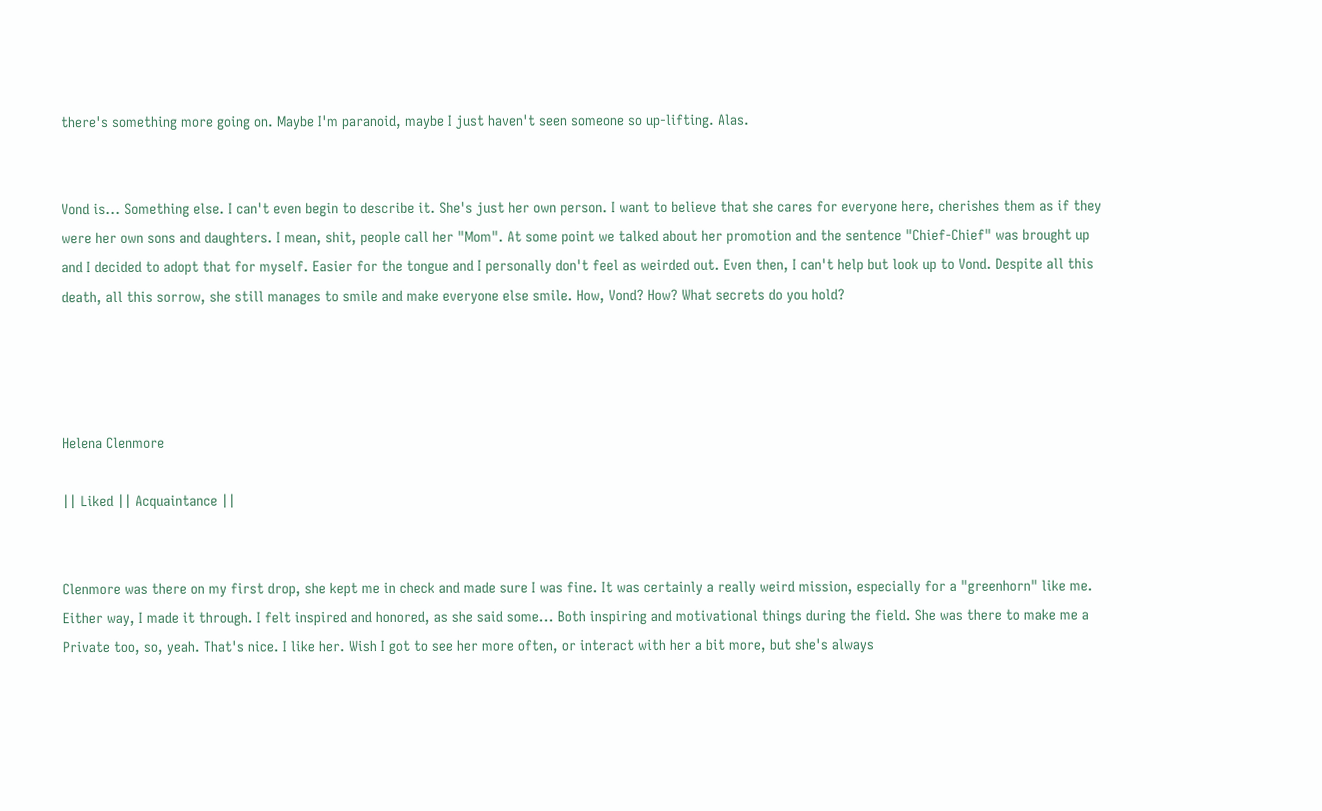there's something more going on. Maybe I'm paranoid, maybe I just haven't seen someone so up-lifting. Alas.


Vond is... Something else. I can't even begin to describe it. She's just her own person. I want to believe that she cares for everyone here, cherishes them as if they were her own sons and daughters. I mean, shit, people call her "Mom". At some point we talked about her promotion and the sentence "Chief-Chief" was brought up and I decided to adopt that for myself. Easier for the tongue and I personally don't feel as weirded out. Even then, I can't help but look up to Vond. Despite all this death, all this sorrow, she still manages to smile and make everyone else smile. How, Vond? How? What secrets do you hold?




Helena Clenmore

|| Liked || Acquaintance ||


Clenmore was there on my first drop, she kept me in check and made sure I was fine. It was certainly a really weird mission, especially for a "greenhorn" like me. Either way, I made it through. I felt inspired and honored, as she said some... Both inspiring and motivational things during the field. She was there to make me a Private too, so, yeah. That's nice. I like her. Wish I got to see her more often, or interact with her a bit more, but she's always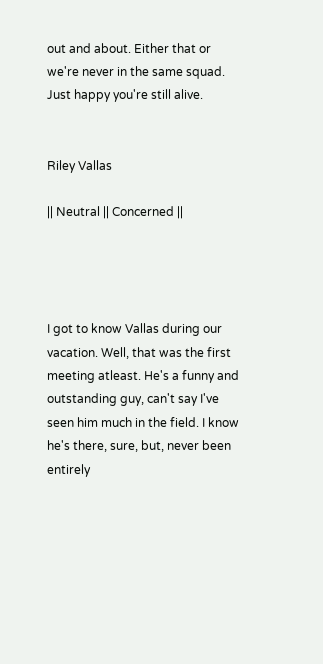out and about. Either that or we're never in the same squad. Just happy you're still alive.


Riley Vallas

|| Neutral || Concerned ||




I got to know Vallas during our vacation. Well, that was the first meeting atleast. He's a funny and outstanding guy, can't say I've seen him much in the field. I know he's there, sure, but, never been entirely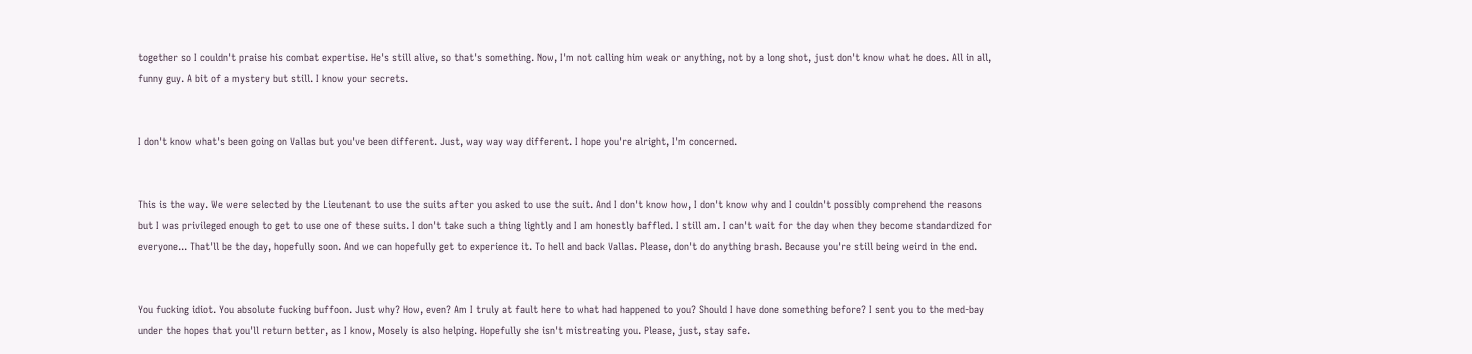together so I couldn't praise his combat expertise. He's still alive, so that's something. Now, I'm not calling him weak or anything, not by a long shot, just don't know what he does. All in all, funny guy. A bit of a mystery but still. I know your secrets.


I don't know what's been going on Vallas but you've been different. Just, way way way different. I hope you're alright, I'm concerned.


This is the way. We were selected by the Lieutenant to use the suits after you asked to use the suit. And I don't know how, I don't know why and I couldn't possibly comprehend the reasons but I was privileged enough to get to use one of these suits. I don't take such a thing lightly and I am honestly baffled. I still am. I can't wait for the day when they become standardized for everyone... That'll be the day, hopefully soon. And we can hopefully get to experience it. To hell and back Vallas. Please, don't do anything brash. Because you're still being weird in the end.


You fucking idiot. You absolute fucking buffoon. Just why? How, even? Am I truly at fault here to what had happened to you? Should I have done something before? I sent you to the med-bay under the hopes that you'll return better, as I know, Mosely is also helping. Hopefully she isn't mistreating you. Please, just, stay safe.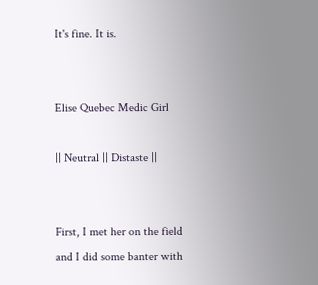It's fine. It is.


Elise Quebec Medic Girl

|| Neutral || Distaste ||


First, I met her on the field and I did some banter with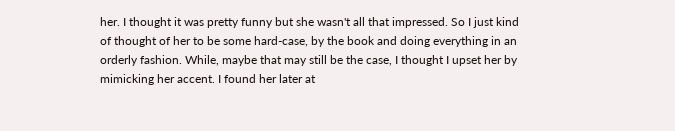her. I thought it was pretty funny but she wasn't all that impressed. So I just kind of thought of her to be some hard-case, by the book and doing everything in an orderly fashion. While, maybe that may still be the case, I thought I upset her by mimicking her accent. I found her later at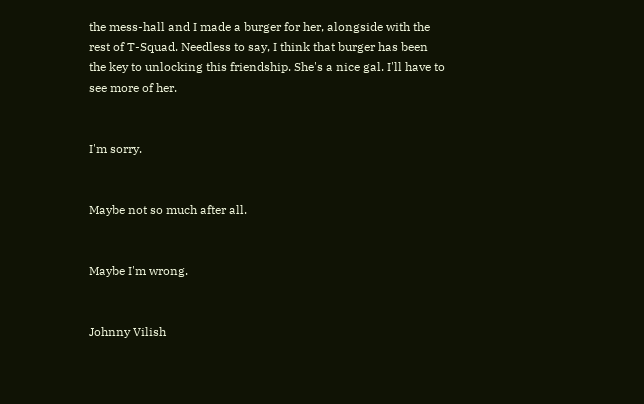the mess-hall and I made a burger for her, alongside with the rest of T-Squad. Needless to say, I think that burger has been the key to unlocking this friendship. She's a nice gal. I'll have to see more of her.


I'm sorry.


Maybe not so much after all.


Maybe I'm wrong.


Johnny Vilish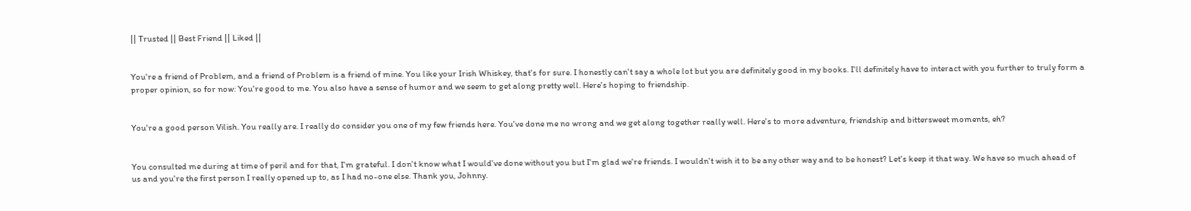|| Trusted || Best Friend || Liked ||


You're a friend of Problem, and a friend of Problem is a friend of mine. You like your Irish Whiskey, that's for sure. I honestly can't say a whole lot but you are definitely good in my books. I'll definitely have to interact with you further to truly form a proper opinion, so for now: You're good to me. You also have a sense of humor and we seem to get along pretty well. Here's hoping to friendship.


You're a good person Vilish. You really are. I really do consider you one of my few friends here. You've done me no wrong and we get along together really well. Here's to more adventure, friendship and bittersweet moments, eh?


You consulted me during at time of peril and for that, I'm grateful. I don't know what I would've done without you but I'm glad we're friends. I wouldn't wish it to be any other way and to be honest? Let's keep it that way. We have so much ahead of us and you're the first person I really opened up to, as I had no-one else. Thank you, Johnny.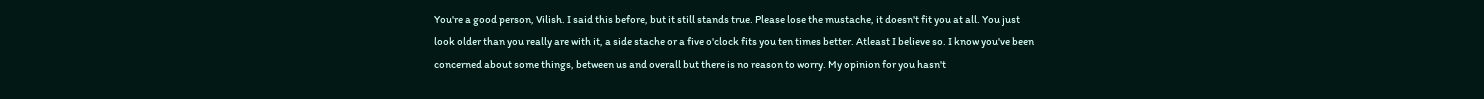You're a good person, Vilish. I said this before, but it still stands true. Please lose the mustache, it doesn't fit you at all. You just look older than you really are with it, a side stache or a five o'clock fits you ten times better. Atleast I believe so. I know you've been concerned about some things, between us and overall but there is no reason to worry. My opinion for you hasn't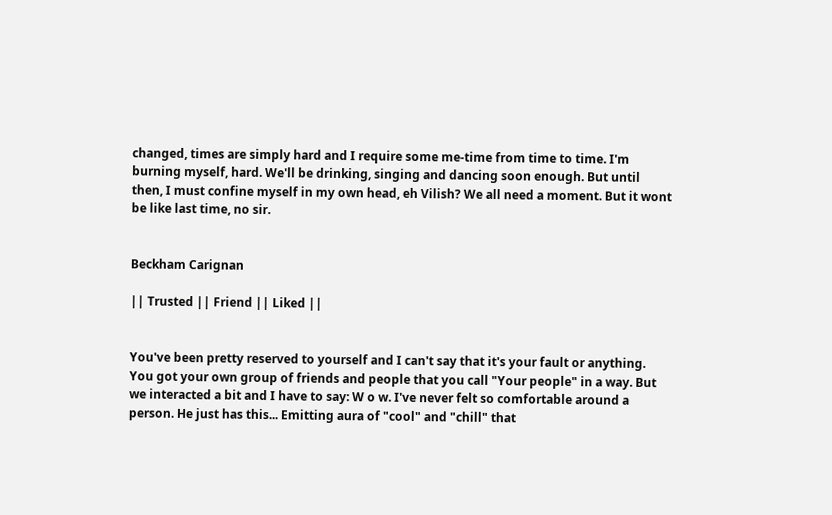changed, times are simply hard and I require some me-time from time to time. I'm burning myself, hard. We'll be drinking, singing and dancing soon enough. But until then, I must confine myself in my own head, eh Vilish? We all need a moment. But it wont be like last time, no sir.


Beckham Carignan

|| Trusted || Friend || Liked ||


You've been pretty reserved to yourself and I can't say that it's your fault or anything. You got your own group of friends and people that you call "Your people" in a way. But we interacted a bit and I have to say: W o w. I've never felt so comfortable around a person. He just has this... Emitting aura of "cool" and "chill" that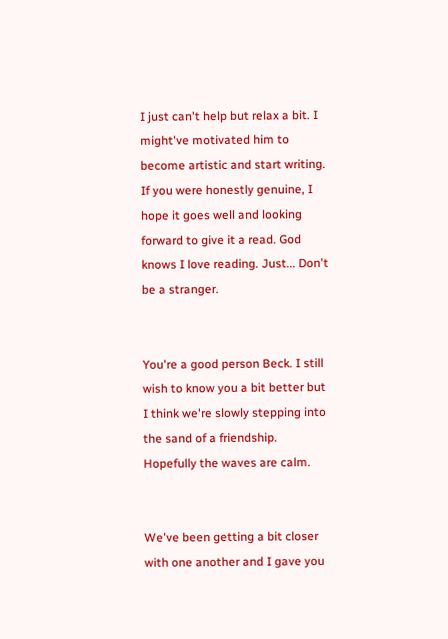I just can't help but relax a bit. I might've motivated him to become artistic and start writing. If you were honestly genuine, I hope it goes well and looking forward to give it a read. God knows I love reading. Just... Don't be a stranger.


You're a good person Beck. I still wish to know you a bit better but I think we're slowly stepping into the sand of a friendship. Hopefully the waves are calm.


We've been getting a bit closer with one another and I gave you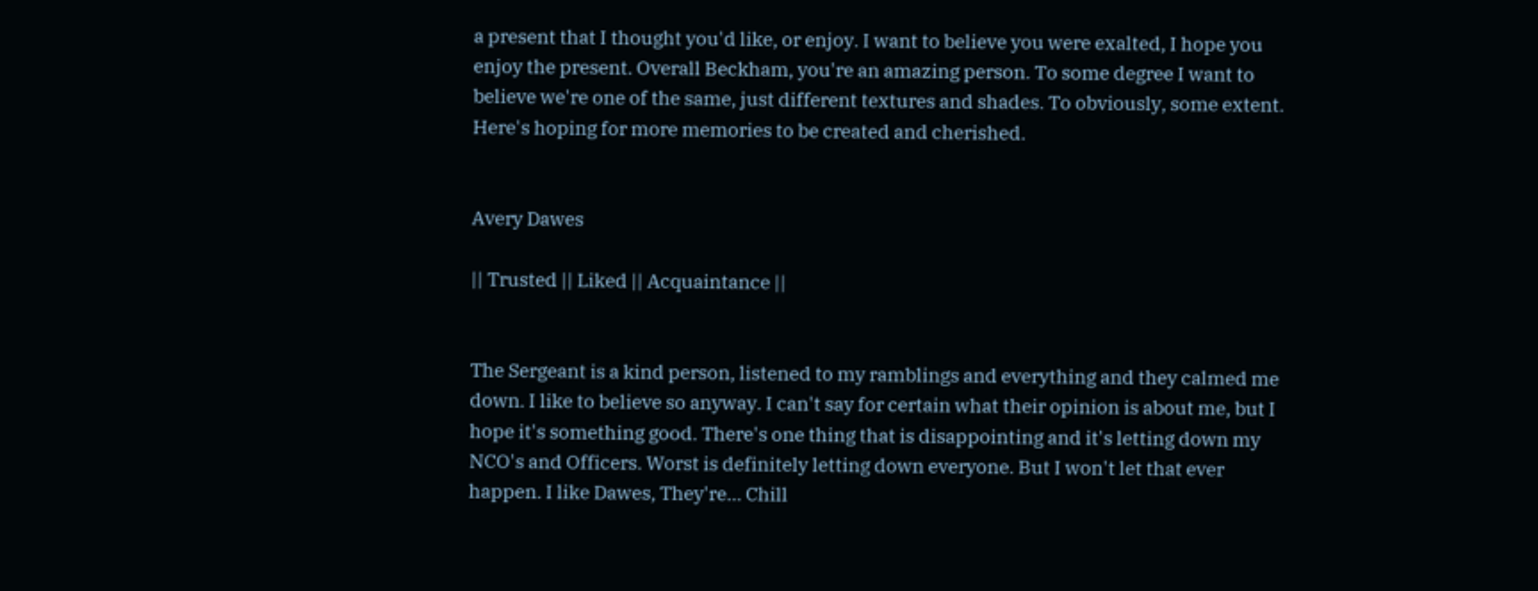a present that I thought you'd like, or enjoy. I want to believe you were exalted, I hope you enjoy the present. Overall Beckham, you're an amazing person. To some degree I want to believe we're one of the same, just different textures and shades. To obviously, some extent. Here's hoping for more memories to be created and cherished.


Avery Dawes

|| Trusted || Liked || Acquaintance ||


The Sergeant is a kind person, listened to my ramblings and everything and they calmed me down. I like to believe so anyway. I can't say for certain what their opinion is about me, but I hope it's something good. There's one thing that is disappointing and it's letting down my NCO's and Officers. Worst is definitely letting down everyone. But I won't let that ever happen. I like Dawes, They're... Chill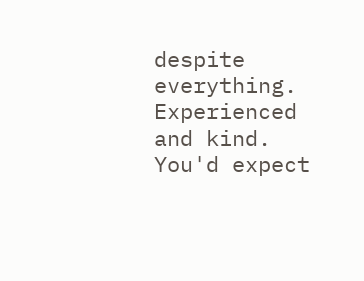despite everything. Experienced and kind. You'd expect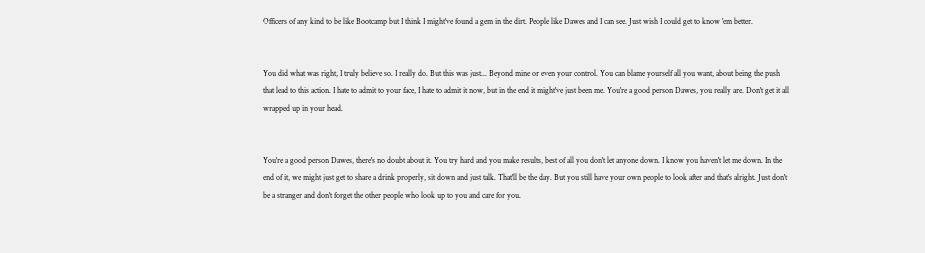Officers of any kind to be like Bootcamp but I think I might've found a gem in the dirt. People like Dawes and I can see. Just wish I could get to know 'em better.


You did what was right, I truly believe so. I really do. But this was just... Beyond mine or even your control. You can blame yourself all you want, about being the push that lead to this action. I hate to admit to your face, I hate to admit it now, but in the end it might've just been me. You're a good person Dawes, you really are. Don't get it all wrapped up in your head.


You're a good person Dawes, there's no doubt about it. You try hard and you make results, best of all you don't let anyone down. I know you haven't let me down. In the end of it, we might just get to share a drink properly, sit down and just talk. That'll be the day. But you still have your own people to look after and that's alright. Just don't be a stranger and don't forget the other people who look up to you and care for you.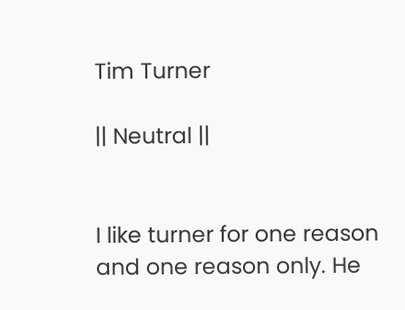Tim Turner

|| Neutral ||


I like turner for one reason and one reason only. He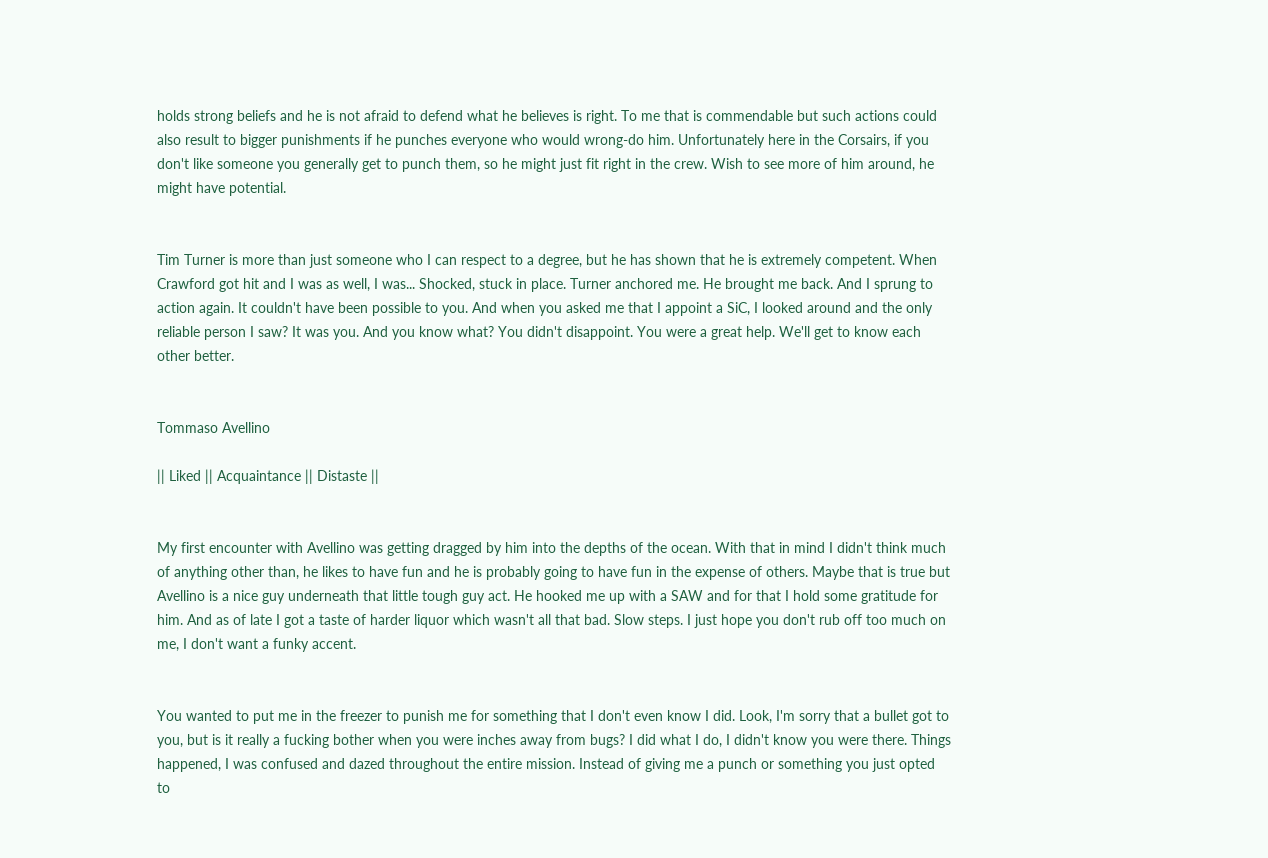holds strong beliefs and he is not afraid to defend what he believes is right. To me that is commendable but such actions could also result to bigger punishments if he punches everyone who would wrong-do him. Unfortunately here in the Corsairs, if you don't like someone you generally get to punch them, so he might just fit right in the crew. Wish to see more of him around, he might have potential.


Tim Turner is more than just someone who I can respect to a degree, but he has shown that he is extremely competent. When Crawford got hit and I was as well, I was... Shocked, stuck in place. Turner anchored me. He brought me back. And I sprung to action again. It couldn't have been possible to you. And when you asked me that I appoint a SiC, I looked around and the only reliable person I saw? It was you. And you know what? You didn't disappoint. You were a great help. We'll get to know each other better.


Tommaso Avellino

|| Liked || Acquaintance || Distaste ||


My first encounter with Avellino was getting dragged by him into the depths of the ocean. With that in mind I didn't think much of anything other than, he likes to have fun and he is probably going to have fun in the expense of others. Maybe that is true but Avellino is a nice guy underneath that little tough guy act. He hooked me up with a SAW and for that I hold some gratitude for him. And as of late I got a taste of harder liquor which wasn't all that bad. Slow steps. I just hope you don't rub off too much on me, I don't want a funky accent.


You wanted to put me in the freezer to punish me for something that I don't even know I did. Look, I'm sorry that a bullet got to you, but is it really a fucking bother when you were inches away from bugs? I did what I do, I didn't know you were there. Things happened, I was confused and dazed throughout the entire mission. Instead of giving me a punch or something you just opted to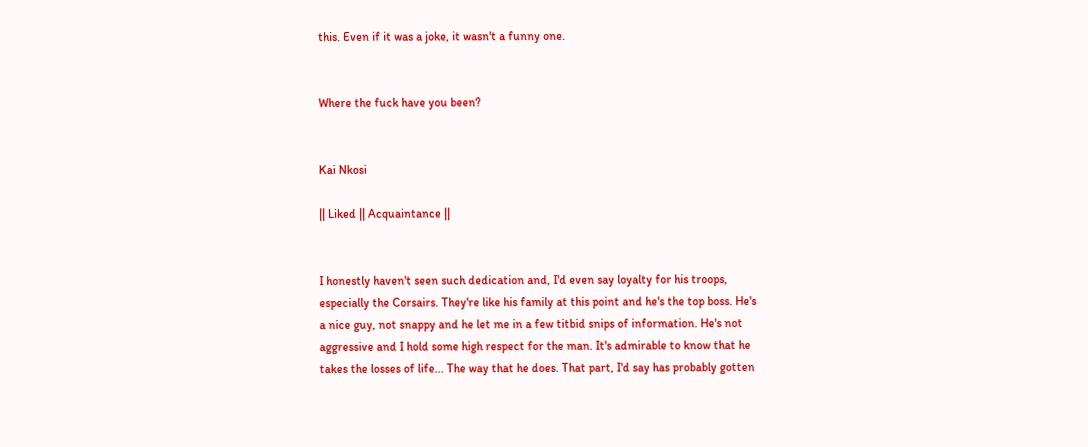this. Even if it was a joke, it wasn't a funny one.


Where the fuck have you been?


Kai Nkosi

|| Liked || Acquaintance ||


I honestly haven't seen such dedication and, I'd even say loyalty for his troops, especially the Corsairs. They're like his family at this point and he's the top boss. He's a nice guy, not snappy and he let me in a few titbid snips of information. He's not aggressive and I hold some high respect for the man. It's admirable to know that he takes the losses of life... The way that he does. That part, I'd say has probably gotten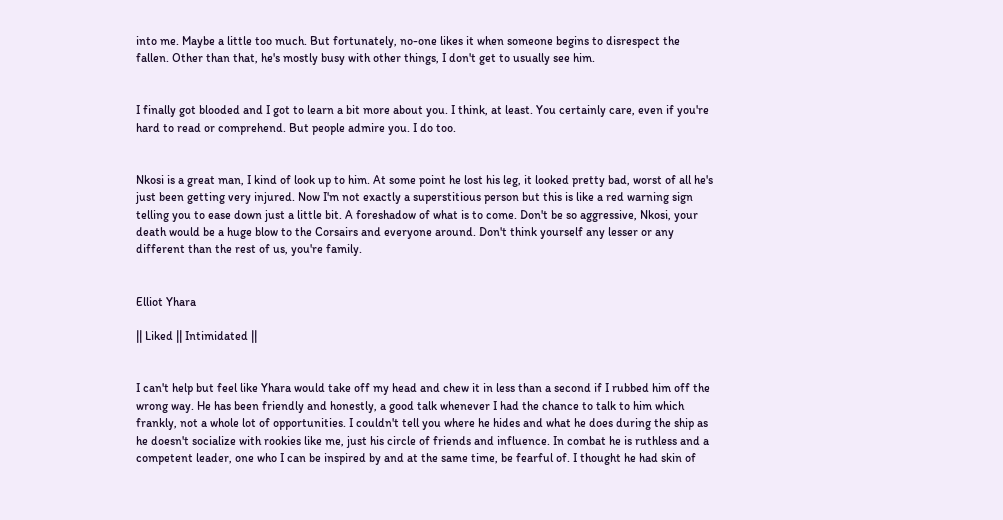into me. Maybe a little too much. But fortunately, no-one likes it when someone begins to disrespect the fallen. Other than that, he's mostly busy with other things, I don't get to usually see him.


I finally got blooded and I got to learn a bit more about you. I think, at least. You certainly care, even if you're hard to read or comprehend. But people admire you. I do too.


Nkosi is a great man, I kind of look up to him. At some point he lost his leg, it looked pretty bad, worst of all he's just been getting very injured. Now I'm not exactly a superstitious person but this is like a red warning sign telling you to ease down just a little bit. A foreshadow of what is to come. Don't be so aggressive, Nkosi, your death would be a huge blow to the Corsairs and everyone around. Don't think yourself any lesser or any different than the rest of us, you're family.


Elliot Yhara

|| Liked || Intimidated ||


I can't help but feel like Yhara would take off my head and chew it in less than a second if I rubbed him off the wrong way. He has been friendly and honestly, a good talk whenever I had the chance to talk to him which frankly, not a whole lot of opportunities. I couldn't tell you where he hides and what he does during the ship as he doesn't socialize with rookies like me, just his circle of friends and influence. In combat he is ruthless and a competent leader, one who I can be inspired by and at the same time, be fearful of. I thought he had skin of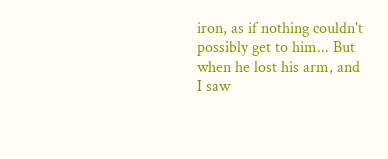iron, as if nothing couldn't possibly get to him... But when he lost his arm, and I saw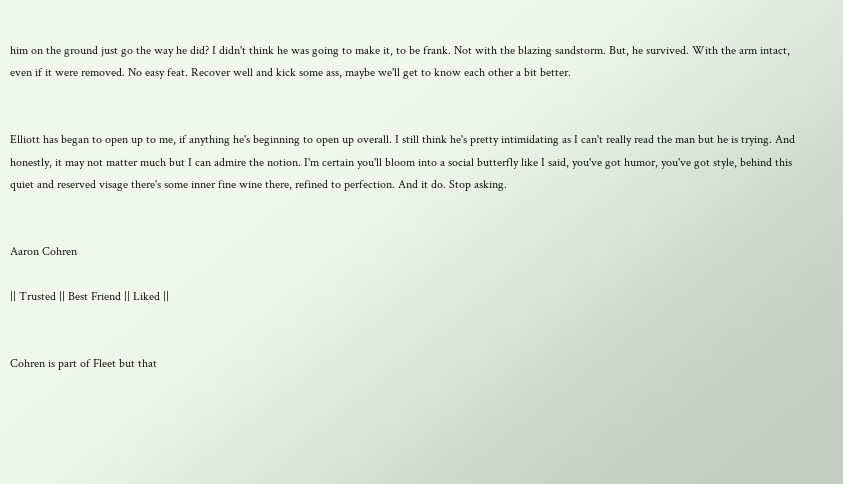him on the ground just go the way he did? I didn't think he was going to make it, to be frank. Not with the blazing sandstorm. But, he survived. With the arm intact, even if it were removed. No easy feat. Recover well and kick some ass, maybe we'll get to know each other a bit better.


Elliott has began to open up to me, if anything he's beginning to open up overall. I still think he's pretty intimidating as I can't really read the man but he is trying. And honestly, it may not matter much but I can admire the notion. I'm certain you'll bloom into a social butterfly like I said, you've got humor, you've got style, behind this quiet and reserved visage there's some inner fine wine there, refined to perfection. And it do. Stop asking.


Aaron Cohren

|| Trusted || Best Friend || Liked ||


Cohren is part of Fleet but that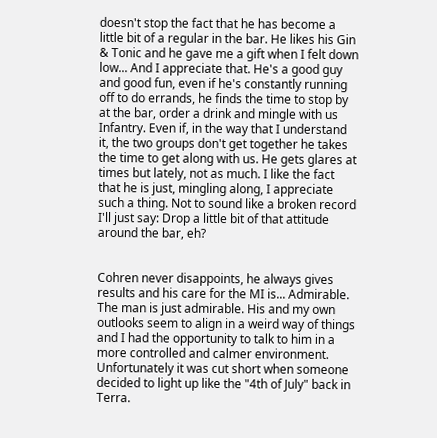doesn't stop the fact that he has become a little bit of a regular in the bar. He likes his Gin & Tonic and he gave me a gift when I felt down low... And I appreciate that. He's a good guy and good fun, even if he's constantly running off to do errands, he finds the time to stop by at the bar, order a drink and mingle with us Infantry. Even if, in the way that I understand it, the two groups don't get together he takes the time to get along with us. He gets glares at times but lately, not as much. I like the fact that he is just, mingling along, I appreciate such a thing. Not to sound like a broken record I'll just say: Drop a little bit of that attitude around the bar, eh?


Cohren never disappoints, he always gives results and his care for the MI is... Admirable. The man is just admirable. His and my own outlooks seem to align in a weird way of things and I had the opportunity to talk to him in a more controlled and calmer environment. Unfortunately it was cut short when someone decided to light up like the "4th of July" back in Terra.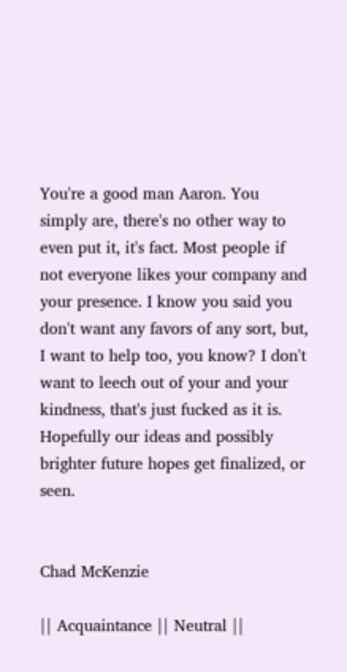You're a good man Aaron. You simply are, there's no other way to even put it, it's fact. Most people if not everyone likes your company and your presence. I know you said you don't want any favors of any sort, but, I want to help too, you know? I don't want to leech out of your and your kindness, that's just fucked as it is. Hopefully our ideas and possibly brighter future hopes get finalized, or seen.


Chad McKenzie

|| Acquaintance || Neutral ||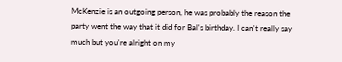McKenzie is an outgoing person, he was probably the reason the party went the way that it did for Bal's birthday. I can't really say much but you're alright on my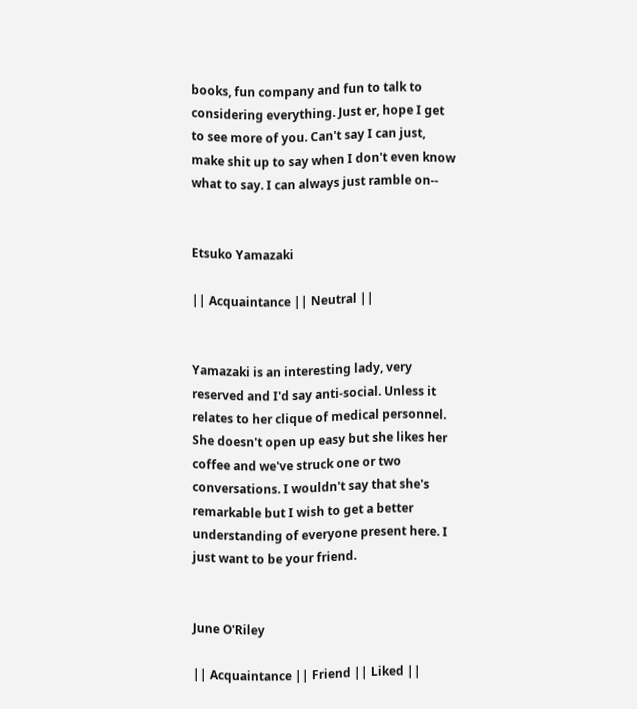books, fun company and fun to talk to considering everything. Just er, hope I get to see more of you. Can't say I can just, make shit up to say when I don't even know what to say. I can always just ramble on--


Etsuko Yamazaki

|| Acquaintance || Neutral ||


Yamazaki is an interesting lady, very reserved and I'd say anti-social. Unless it relates to her clique of medical personnel. She doesn't open up easy but she likes her coffee and we've struck one or two conversations. I wouldn't say that she's remarkable but I wish to get a better understanding of everyone present here. I just want to be your friend.


June O'Riley

|| Acquaintance || Friend || Liked ||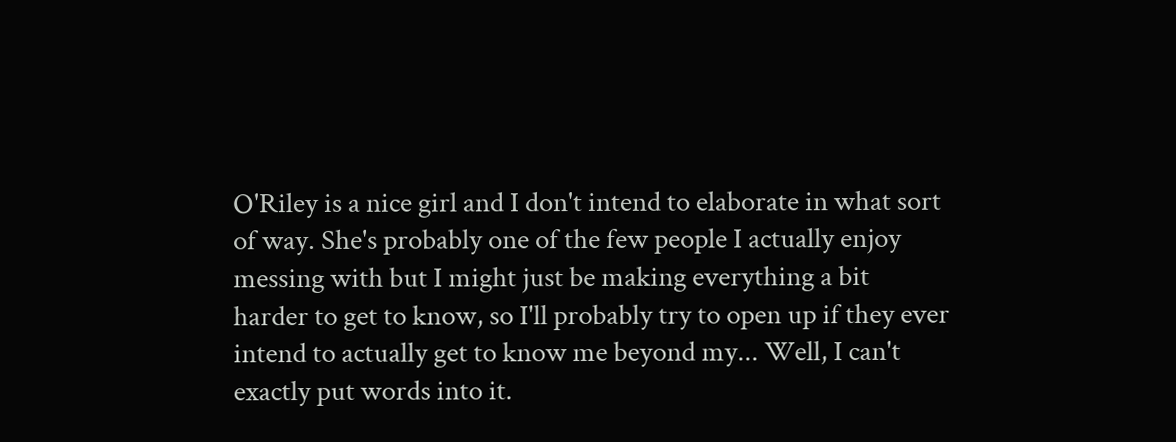O'Riley is a nice girl and I don't intend to elaborate in what sort of way. She's probably one of the few people I actually enjoy messing with but I might just be making everything a bit harder to get to know, so I'll probably try to open up if they ever intend to actually get to know me beyond my... Well, I can't exactly put words into it.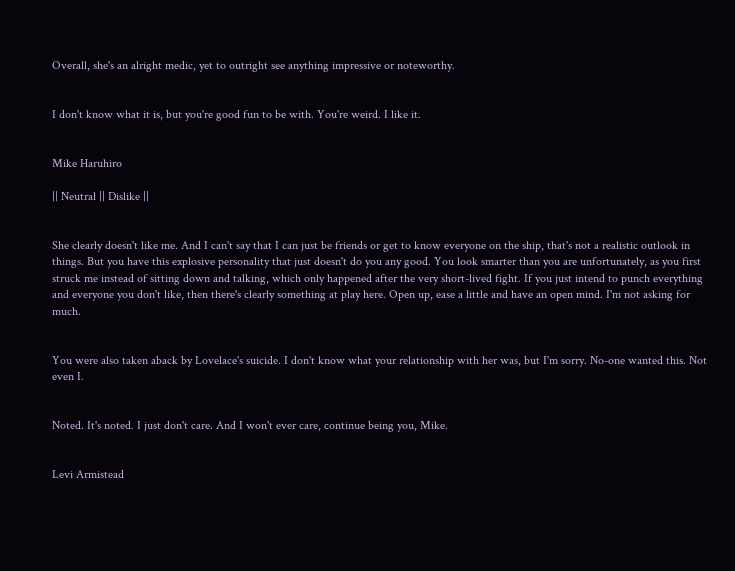Overall, she's an alright medic, yet to outright see anything impressive or noteworthy.


I don't know what it is, but you're good fun to be with. You're weird. I like it.


Mike Haruhiro

|| Neutral || Dislike ||


She clearly doesn't like me. And I can't say that I can just be friends or get to know everyone on the ship, that's not a realistic outlook in things. But you have this explosive personality that just doesn't do you any good. You look smarter than you are unfortunately, as you first struck me instead of sitting down and talking, which only happened after the very short-lived fight. If you just intend to punch everything and everyone you don't like, then there's clearly something at play here. Open up, ease a little and have an open mind. I'm not asking for much.


You were also taken aback by Lovelace's suicide. I don't know what your relationship with her was, but I'm sorry. No-one wanted this. Not even I.


Noted. It's noted. I just don't care. And I won't ever care, continue being you, Mike.


Levi Armistead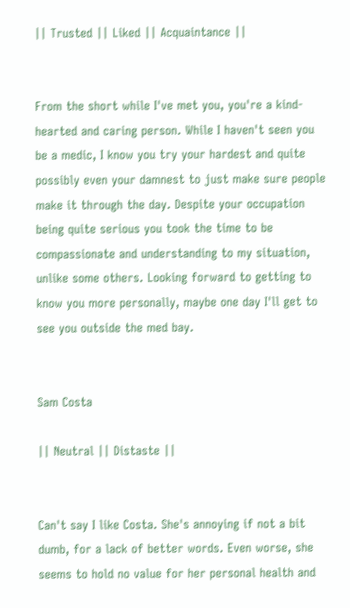|| Trusted || Liked || Acquaintance ||


From the short while I've met you, you're a kind-hearted and caring person. While I haven't seen you be a medic, I know you try your hardest and quite possibly even your damnest to just make sure people make it through the day. Despite your occupation being quite serious you took the time to be compassionate and understanding to my situation, unlike some others. Looking forward to getting to know you more personally, maybe one day I'll get to see you outside the med bay.


Sam Costa

|| Neutral || Distaste ||


Can't say I like Costa. She's annoying if not a bit dumb, for a lack of better words. Even worse, she seems to hold no value for her personal health and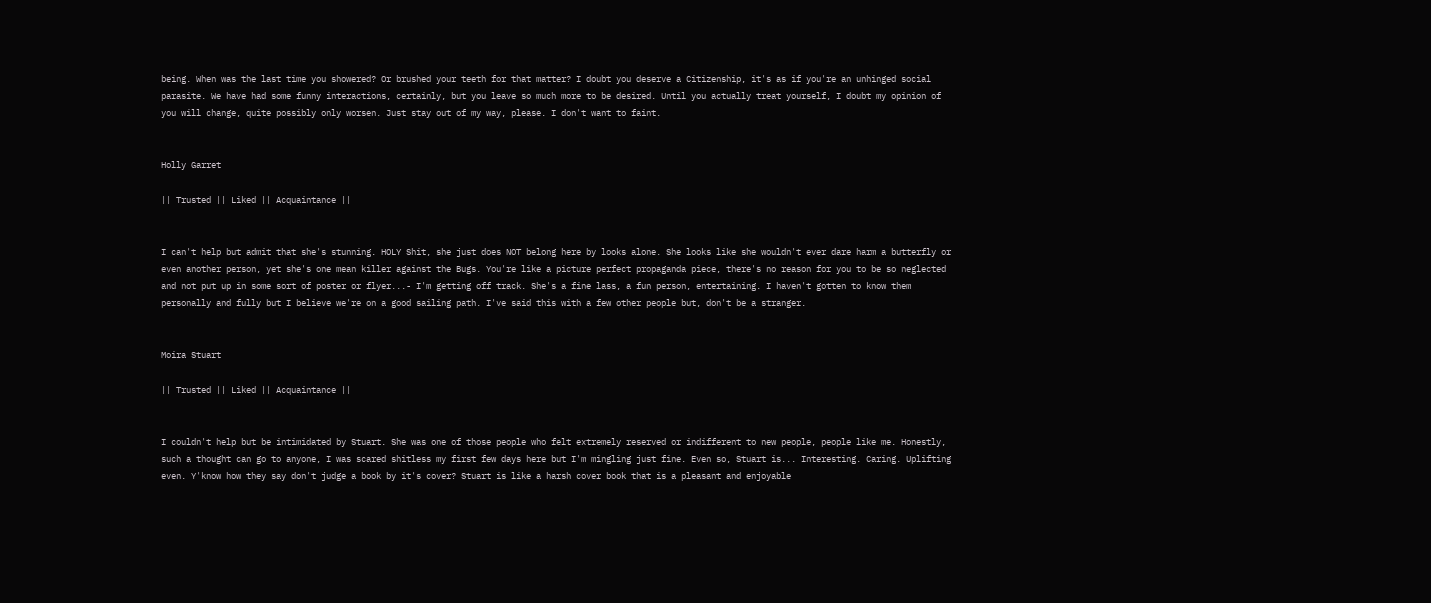being. When was the last time you showered? Or brushed your teeth for that matter? I doubt you deserve a Citizenship, it's as if you're an unhinged social parasite. We have had some funny interactions, certainly, but you leave so much more to be desired. Until you actually treat yourself, I doubt my opinion of you will change, quite possibly only worsen. Just stay out of my way, please. I don't want to faint.


Holly Garret

|| Trusted || Liked || Acquaintance ||


I can't help but admit that she's stunning. HOLY Shit, she just does NOT belong here by looks alone. She looks like she wouldn't ever dare harm a butterfly or even another person, yet she's one mean killer against the Bugs. You're like a picture perfect propaganda piece, there's no reason for you to be so neglected and not put up in some sort of poster or flyer...- I'm getting off track. She's a fine lass, a fun person, entertaining. I haven't gotten to know them personally and fully but I believe we're on a good sailing path. I've said this with a few other people but, don't be a stranger.


Moira Stuart

|| Trusted || Liked || Acquaintance ||


I couldn't help but be intimidated by Stuart. She was one of those people who felt extremely reserved or indifferent to new people, people like me. Honestly, such a thought can go to anyone, I was scared shitless my first few days here but I'm mingling just fine. Even so, Stuart is... Interesting. Caring. Uplifting even. Y'know how they say don't judge a book by it's cover? Stuart is like a harsh cover book that is a pleasant and enjoyable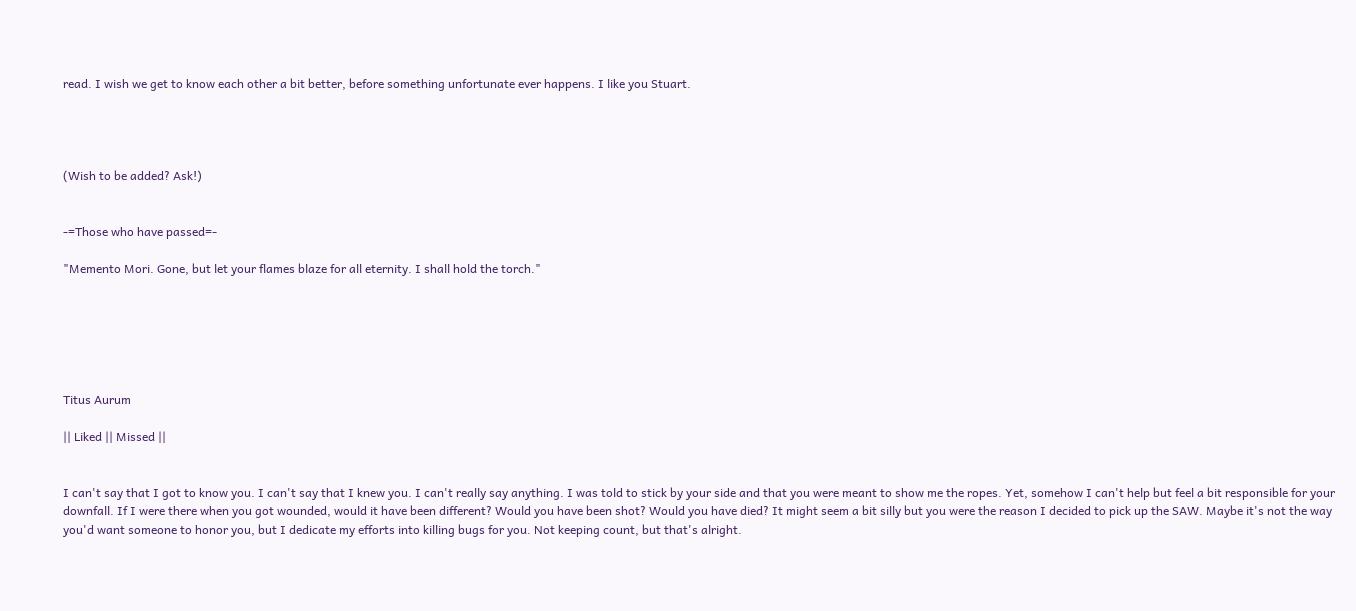read. I wish we get to know each other a bit better, before something unfortunate ever happens. I like you Stuart.




(Wish to be added? Ask!)


-=Those who have passed=-

"Memento Mori. Gone, but let your flames blaze for all eternity. I shall hold the torch."






Titus Aurum

|| Liked || Missed ||


I can't say that I got to know you. I can't say that I knew you. I can't really say anything. I was told to stick by your side and that you were meant to show me the ropes. Yet, somehow I can't help but feel a bit responsible for your downfall. If I were there when you got wounded, would it have been different? Would you have been shot? Would you have died? It might seem a bit silly but you were the reason I decided to pick up the SAW. Maybe it's not the way you'd want someone to honor you, but I dedicate my efforts into killing bugs for you. Not keeping count, but that's alright.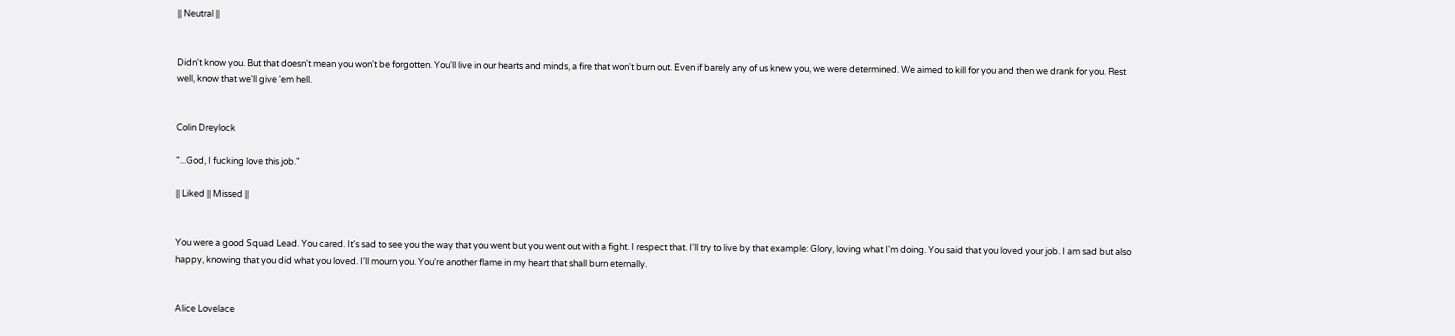|| Neutral ||


Didn't know you. But that doesn't mean you won't be forgotten. You'll live in our hearts and minds, a fire that won't burn out. Even if barely any of us knew you, we were determined. We aimed to kill for you and then we drank for you. Rest well, know that we'll give 'em hell.


Colin Dreylock

"...God, I fucking love this job."

|| Liked || Missed ||


You were a good Squad Lead. You cared. It's sad to see you the way that you went but you went out with a fight. I respect that. I'll try to live by that example: Glory, loving what I'm doing. You said that you loved your job. I am sad but also happy, knowing that you did what you loved. I'll mourn you. You're another flame in my heart that shall burn eternally.


Alice Lovelace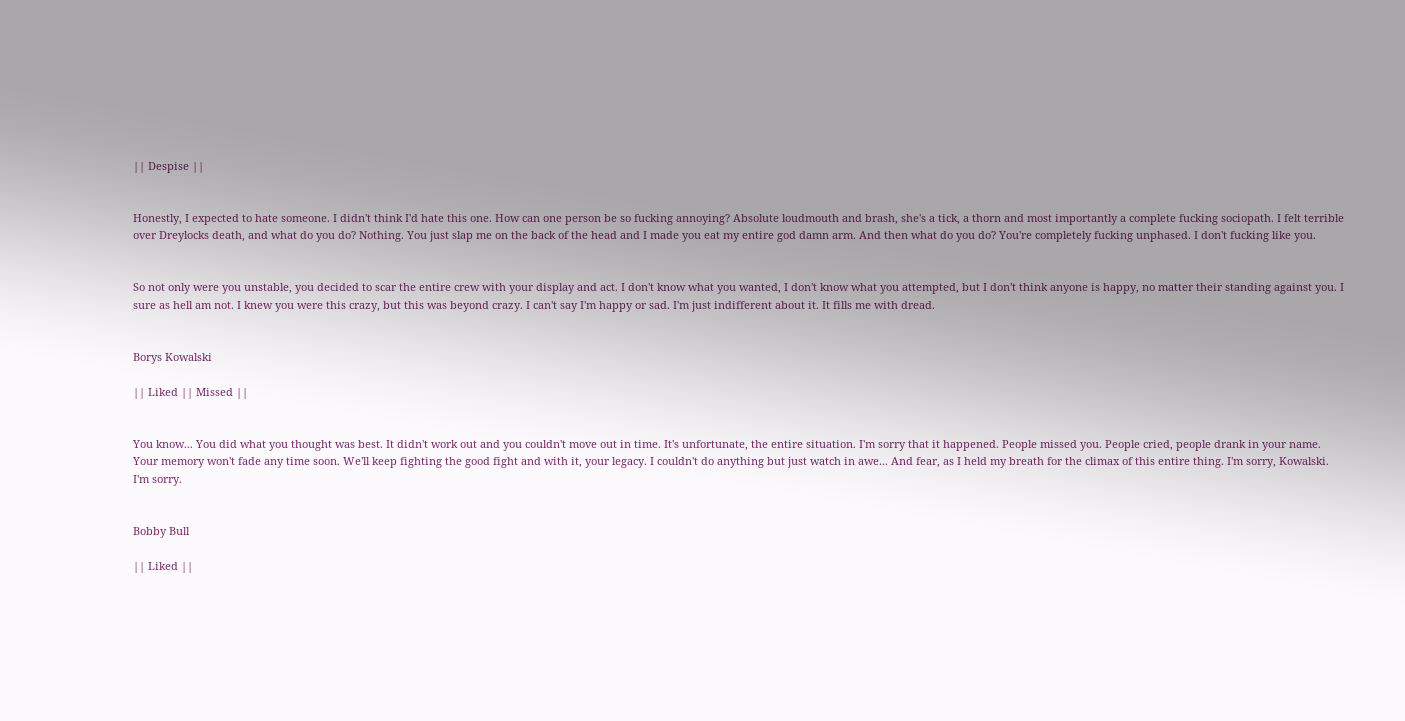|| Despise ||


Honestly, I expected to hate someone. I didn't think I'd hate this one. How can one person be so fucking annoying? Absolute loudmouth and brash, she's a tick, a thorn and most importantly a complete fucking sociopath. I felt terrible over Dreylocks death, and what do you do? Nothing. You just slap me on the back of the head and I made you eat my entire god damn arm. And then what do you do? You're completely fucking unphased. I don't fucking like you.


So not only were you unstable, you decided to scar the entire crew with your display and act. I don't know what you wanted, I don't know what you attempted, but I don't think anyone is happy, no matter their standing against you. I sure as hell am not. I knew you were this crazy, but this was beyond crazy. I can't say I'm happy or sad. I'm just indifferent about it. It fills me with dread.


Borys Kowalski

|| Liked || Missed ||


You know... You did what you thought was best. It didn't work out and you couldn't move out in time. It's unfortunate, the entire situation. I'm sorry that it happened. People missed you. People cried, people drank in your name. Your memory won't fade any time soon. We'll keep fighting the good fight and with it, your legacy. I couldn't do anything but just watch in awe... And fear, as I held my breath for the climax of this entire thing. I'm sorry, Kowalski. I'm sorry.


Bobby Bull

|| Liked ||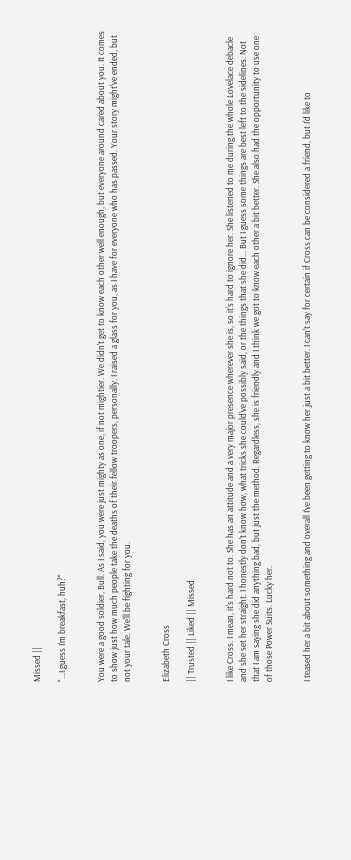Missed ||

"...I guess I'm breakfast, huh?"


You were a good soldier, Bull. As I said, you were just mighty as one, if not mightier. We didn't get to know each other well enough, but everyone around cared about you. It comes to show just how much people take the deaths of their fellow troopers, personally. I raised a glass for you, as I have for everyone who has passed. Your story might've ended, but not your tale. We'll be fighting for you.


Elizabeth Cross

|| Trusted || Liked || Missed


I like Cross. I mean, it's hard not to. She has an attitude and a very major presence wherever she is, so it's hard to ignore her. She listened to me during the whole Lovelace debacle and she set her straight. I honestly don't know how, what tricks she could've possibly said, or the things that she did... But I guess some things are best left to the sidelines. Not that I am saying she did anything bad, but just the method. Regardless, she is friendly and I think we got to know each other a bit better. She also had the opportunity to use one of those Power Suits. Lucky her.


I teased her a bit about something and overall I've been getting to know her just a bit better. I can't say for certain if Cross can be considered a friend, but I'd like to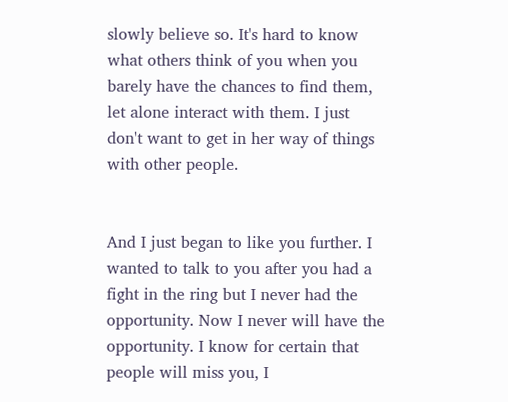slowly believe so. It's hard to know what others think of you when you barely have the chances to find them, let alone interact with them. I just don't want to get in her way of things with other people.


And I just began to like you further. I wanted to talk to you after you had a fight in the ring but I never had the opportunity. Now I never will have the opportunity. I know for certain that people will miss you, I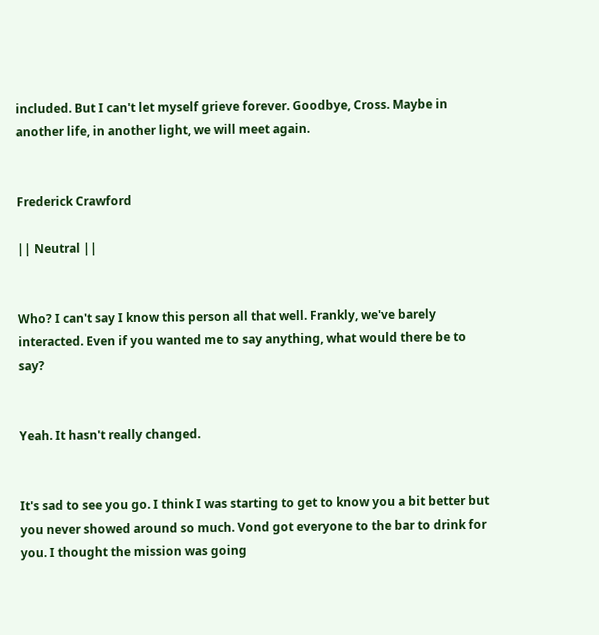included. But I can't let myself grieve forever. Goodbye, Cross. Maybe in another life, in another light, we will meet again.


Frederick Crawford

|| Neutral ||


Who? I can't say I know this person all that well. Frankly, we've barely interacted. Even if you wanted me to say anything, what would there be to say?


Yeah. It hasn't really changed.


It's sad to see you go. I think I was starting to get to know you a bit better but you never showed around so much. Vond got everyone to the bar to drink for you. I thought the mission was going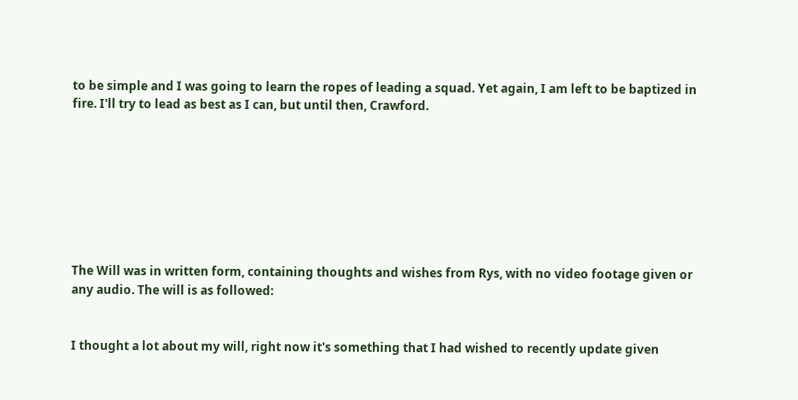to be simple and I was going to learn the ropes of leading a squad. Yet again, I am left to be baptized in fire. I'll try to lead as best as I can, but until then, Crawford.








The Will was in written form, containing thoughts and wishes from Rys, with no video footage given or any audio. The will is as followed:


I thought a lot about my will, right now it's something that I had wished to recently update given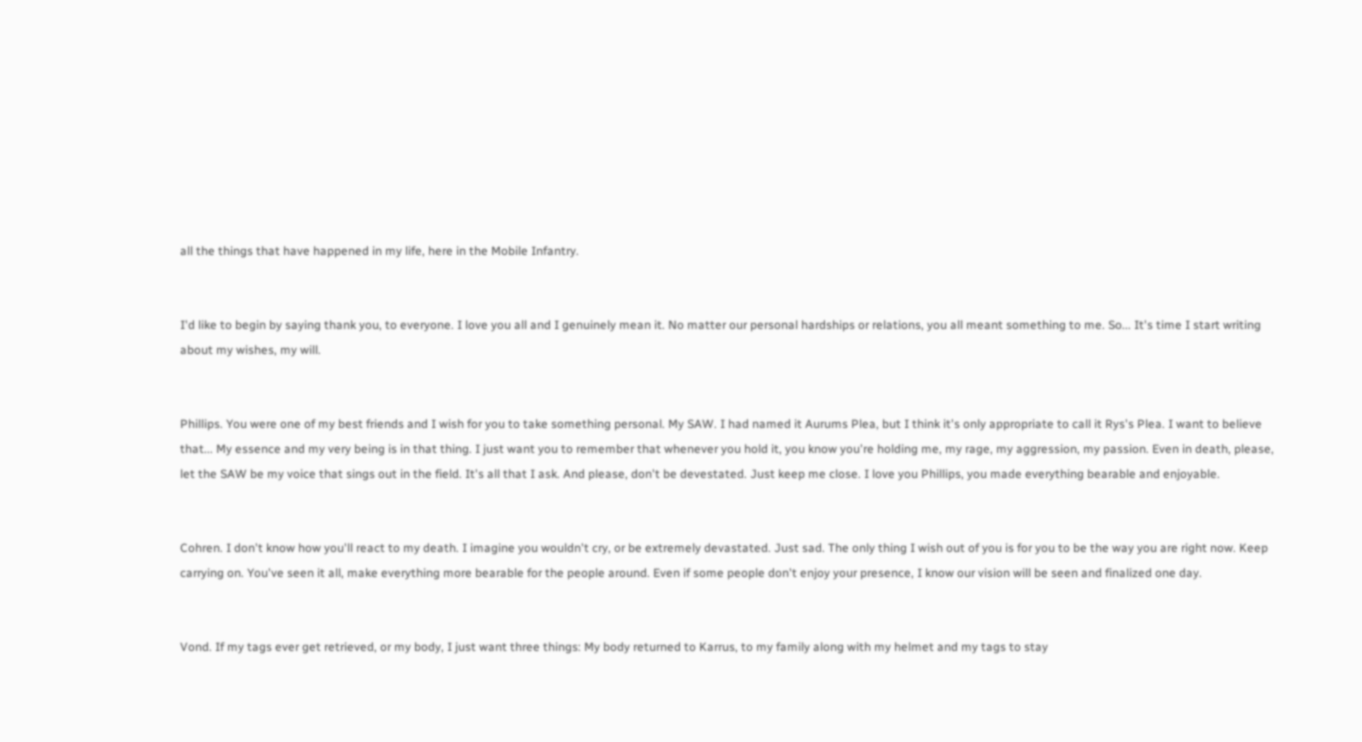all the things that have happened in my life, here in the Mobile Infantry.


I'd like to begin by saying thank you, to everyone. I love you all and I genuinely mean it. No matter our personal hardships or relations, you all meant something to me. So... It's time I start writing about my wishes, my will.


Phillips. You were one of my best friends and I wish for you to take something personal. My SAW. I had named it Aurums Plea, but I think it's only appropriate to call it Rys's Plea. I want to believe that... My essence and my very being is in that thing. I just want you to remember that whenever you hold it, you know you're holding me, my rage, my aggression, my passion. Even in death, please, let the SAW be my voice that sings out in the field. It's all that I ask. And please, don't be devestated. Just keep me close. I love you Phillips, you made everything bearable and enjoyable.


Cohren. I don't know how you'll react to my death. I imagine you wouldn't cry, or be extremely devastated. Just sad. The only thing I wish out of you is for you to be the way you are right now. Keep carrying on. You've seen it all, make everything more bearable for the people around. Even if some people don't enjoy your presence, I know our vision will be seen and finalized one day.


Vond. If my tags ever get retrieved, or my body, I just want three things: My body returned to Karrus, to my family along with my helmet and my tags to stay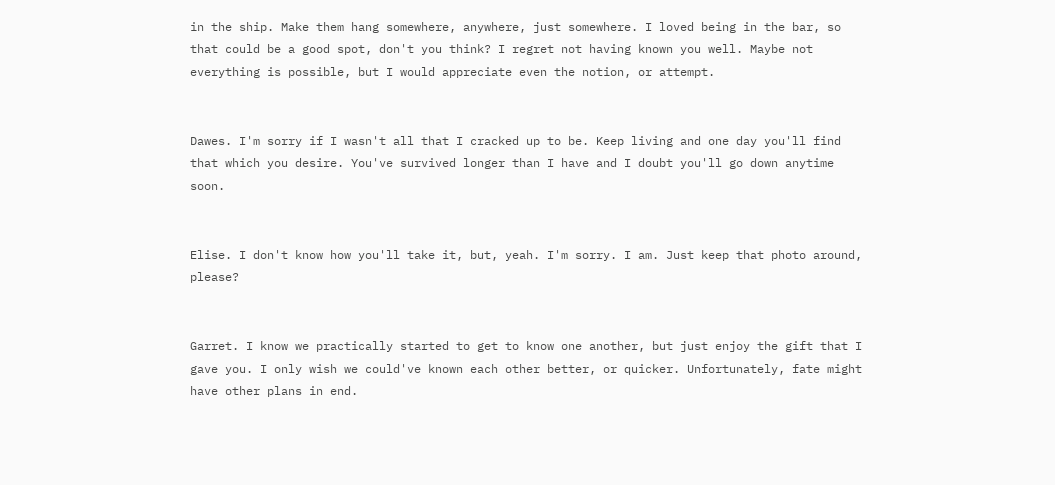in the ship. Make them hang somewhere, anywhere, just somewhere. I loved being in the bar, so that could be a good spot, don't you think? I regret not having known you well. Maybe not everything is possible, but I would appreciate even the notion, or attempt.


Dawes. I'm sorry if I wasn't all that I cracked up to be. Keep living and one day you'll find that which you desire. You've survived longer than I have and I doubt you'll go down anytime soon.


Elise. I don't know how you'll take it, but, yeah. I'm sorry. I am. Just keep that photo around, please?


Garret. I know we practically started to get to know one another, but just enjoy the gift that I gave you. I only wish we could've known each other better, or quicker. Unfortunately, fate might have other plans in end.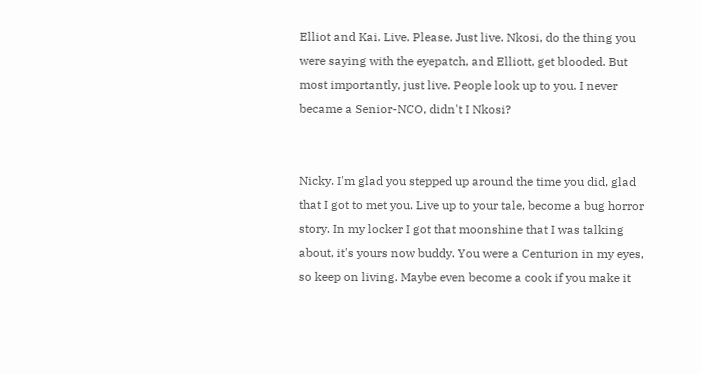Elliot and Kai. Live. Please. Just live. Nkosi, do the thing you were saying with the eyepatch, and Elliott, get blooded. But most importantly, just live. People look up to you. I never became a Senior-NCO, didn't I Nkosi?


Nicky. I'm glad you stepped up around the time you did, glad that I got to met you. Live up to your tale, become a bug horror story. In my locker I got that moonshine that I was talking about, it's yours now buddy. You were a Centurion in my eyes, so keep on living. Maybe even become a cook if you make it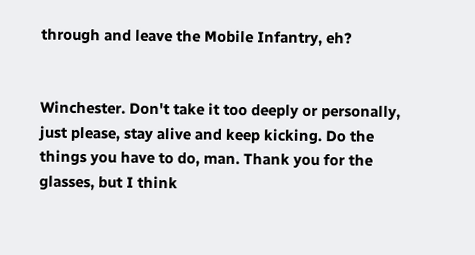through and leave the Mobile Infantry, eh?


Winchester. Don't take it too deeply or personally, just please, stay alive and keep kicking. Do the things you have to do, man. Thank you for the glasses, but I think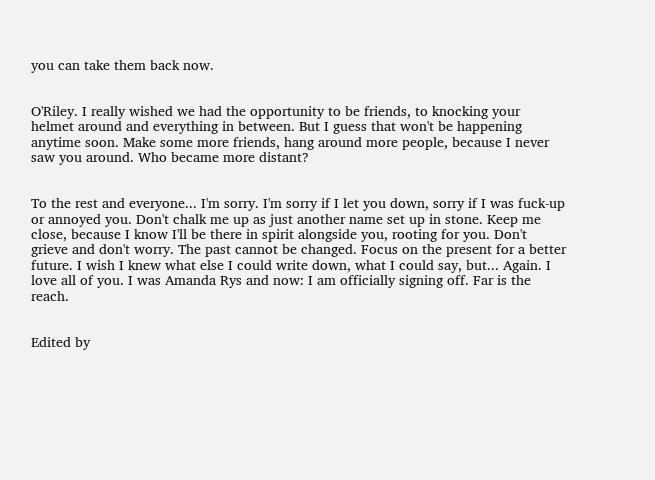you can take them back now.


O'Riley. I really wished we had the opportunity to be friends, to knocking your helmet around and everything in between. But I guess that won't be happening anytime soon. Make some more friends, hang around more people, because I never saw you around. Who became more distant?


To the rest and everyone... I'm sorry. I'm sorry if I let you down, sorry if I was fuck-up or annoyed you. Don't chalk me up as just another name set up in stone. Keep me close, because I know I'll be there in spirit alongside you, rooting for you. Don't grieve and don't worry. The past cannot be changed. Focus on the present for a better future. I wish I knew what else I could write down, what I could say, but... Again. I love all of you. I was Amanda Rys and now: I am officially signing off. Far is the reach.


Edited by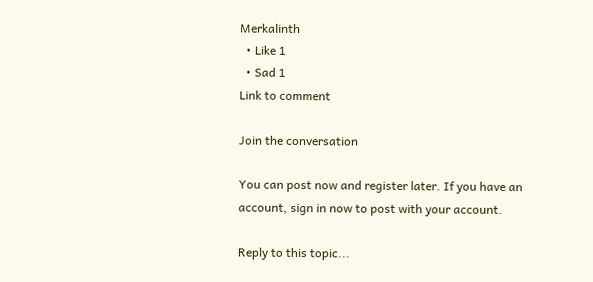Merkalinth
  • Like 1
  • Sad 1
Link to comment

Join the conversation

You can post now and register later. If you have an account, sign in now to post with your account.

Reply to this topic...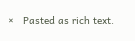×   Pasted as rich text.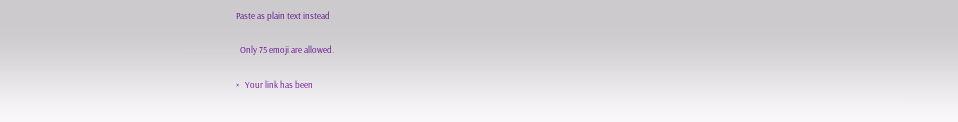Paste as plain text instead

  Only 75 emoji are allowed.

×   Your link has been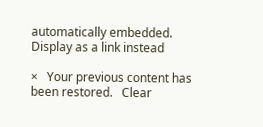automatically embedded.   Display as a link instead

×   Your previous content has been restored.   Clear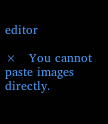editor

×   You cannot paste images directly.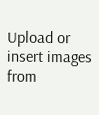Upload or insert images from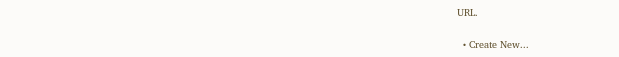URL.

  • Create New...